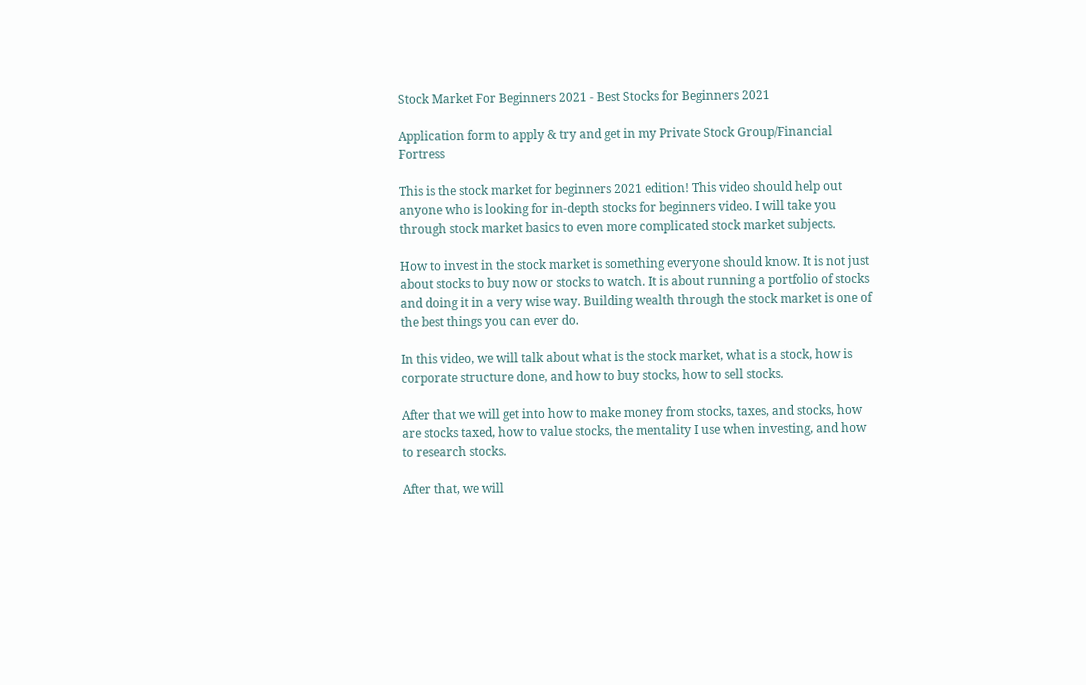Stock Market For Beginners 2021 - Best Stocks for Beginners 2021

Application form to apply & try and get in my Private Stock Group/Financial Fortress

This is the stock market for beginners 2021 edition! This video should help out anyone who is looking for in-depth stocks for beginners video. I will take you through stock market basics to even more complicated stock market subjects.

How to invest in the stock market is something everyone should know. It is not just about stocks to buy now or stocks to watch. It is about running a portfolio of stocks and doing it in a very wise way. Building wealth through the stock market is one of the best things you can ever do.

In this video, we will talk about what is the stock market, what is a stock, how is corporate structure done, and how to buy stocks, how to sell stocks.

After that we will get into how to make money from stocks, taxes, and stocks, how are stocks taxed, how to value stocks, the mentality I use when investing, and how to research stocks.

After that, we will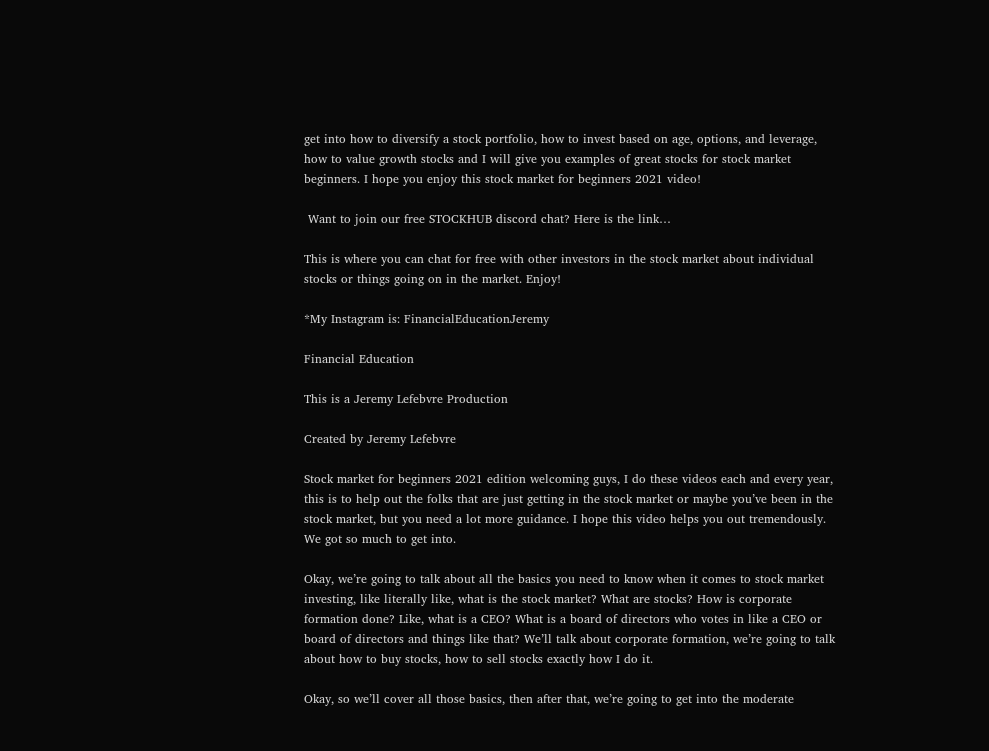get into how to diversify a stock portfolio, how to invest based on age, options, and leverage, how to value growth stocks and I will give you examples of great stocks for stock market beginners. I hope you enjoy this stock market for beginners 2021 video!

 Want to join our free STOCKHUB discord chat? Here is the link…

This is where you can chat for free with other investors in the stock market about individual stocks or things going on in the market. Enjoy!

*My Instagram is: FinancialEducationJeremy

Financial Education

This is a Jeremy Lefebvre Production

Created by Jeremy Lefebvre

Stock market for beginners 2021 edition welcoming guys, I do these videos each and every year, this is to help out the folks that are just getting in the stock market or maybe you’ve been in the stock market, but you need a lot more guidance. I hope this video helps you out tremendously. We got so much to get into.

Okay, we’re going to talk about all the basics you need to know when it comes to stock market investing, like literally like, what is the stock market? What are stocks? How is corporate formation done? Like, what is a CEO? What is a board of directors who votes in like a CEO or board of directors and things like that? We’ll talk about corporate formation, we’re going to talk about how to buy stocks, how to sell stocks exactly how I do it.

Okay, so we’ll cover all those basics, then after that, we’re going to get into the moderate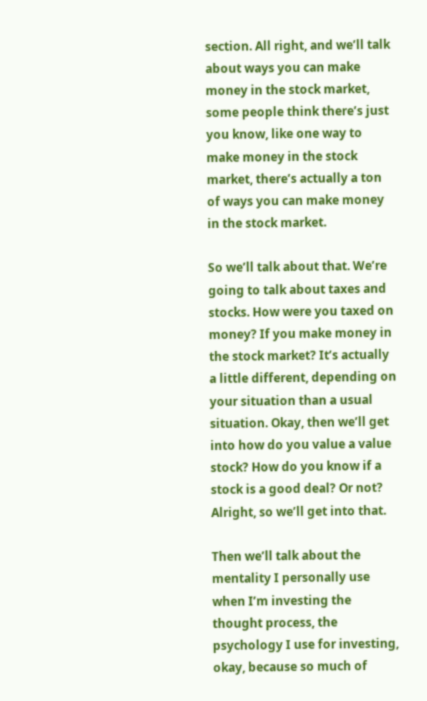section. All right, and we’ll talk about ways you can make money in the stock market, some people think there’s just you know, like one way to make money in the stock market, there’s actually a ton of ways you can make money in the stock market.

So we’ll talk about that. We’re going to talk about taxes and stocks. How were you taxed on money? If you make money in the stock market? It’s actually a little different, depending on your situation than a usual situation. Okay, then we’ll get into how do you value a value stock? How do you know if a stock is a good deal? Or not? Alright, so we’ll get into that.

Then we’ll talk about the mentality I personally use when I’m investing the thought process, the psychology I use for investing, okay, because so much of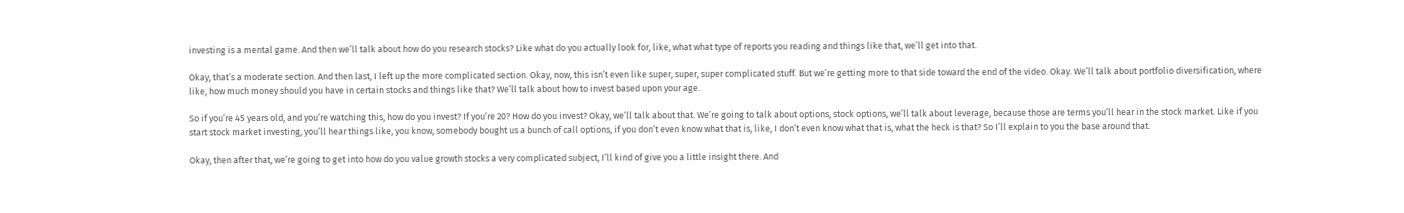investing is a mental game. And then we’ll talk about how do you research stocks? Like what do you actually look for, like, what what type of reports you reading and things like that, we’ll get into that.

Okay, that’s a moderate section. And then last, I left up the more complicated section. Okay, now, this isn’t even like super, super, super complicated stuff. But we’re getting more to that side toward the end of the video. Okay. We’ll talk about portfolio diversification, where like, how much money should you have in certain stocks and things like that? We’ll talk about how to invest based upon your age.

So if you’re 45 years old, and you’re watching this, how do you invest? If you’re 20? How do you invest? Okay, we’ll talk about that. We’re going to talk about options, stock options, we’ll talk about leverage, because those are terms you’ll hear in the stock market. Like if you start stock market investing, you’ll hear things like, you know, somebody bought us a bunch of call options, if you don’t even know what that is, like, I don’t even know what that is, what the heck is that? So I’ll explain to you the base around that.

Okay, then after that, we’re going to get into how do you value growth stocks a very complicated subject, I’ll kind of give you a little insight there. And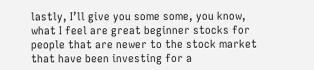lastly, I’ll give you some some, you know, what I feel are great beginner stocks for people that are newer to the stock market that have been investing for a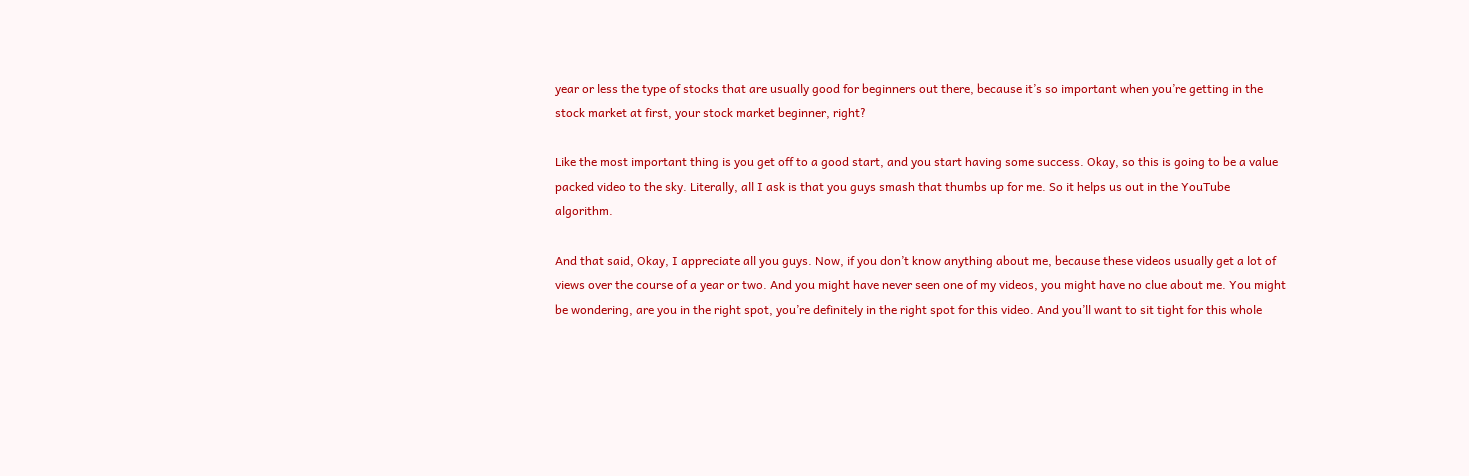year or less the type of stocks that are usually good for beginners out there, because it’s so important when you’re getting in the stock market at first, your stock market beginner, right?

Like the most important thing is you get off to a good start, and you start having some success. Okay, so this is going to be a value packed video to the sky. Literally, all I ask is that you guys smash that thumbs up for me. So it helps us out in the YouTube algorithm.

And that said, Okay, I appreciate all you guys. Now, if you don’t know anything about me, because these videos usually get a lot of views over the course of a year or two. And you might have never seen one of my videos, you might have no clue about me. You might be wondering, are you in the right spot, you’re definitely in the right spot for this video. And you’ll want to sit tight for this whole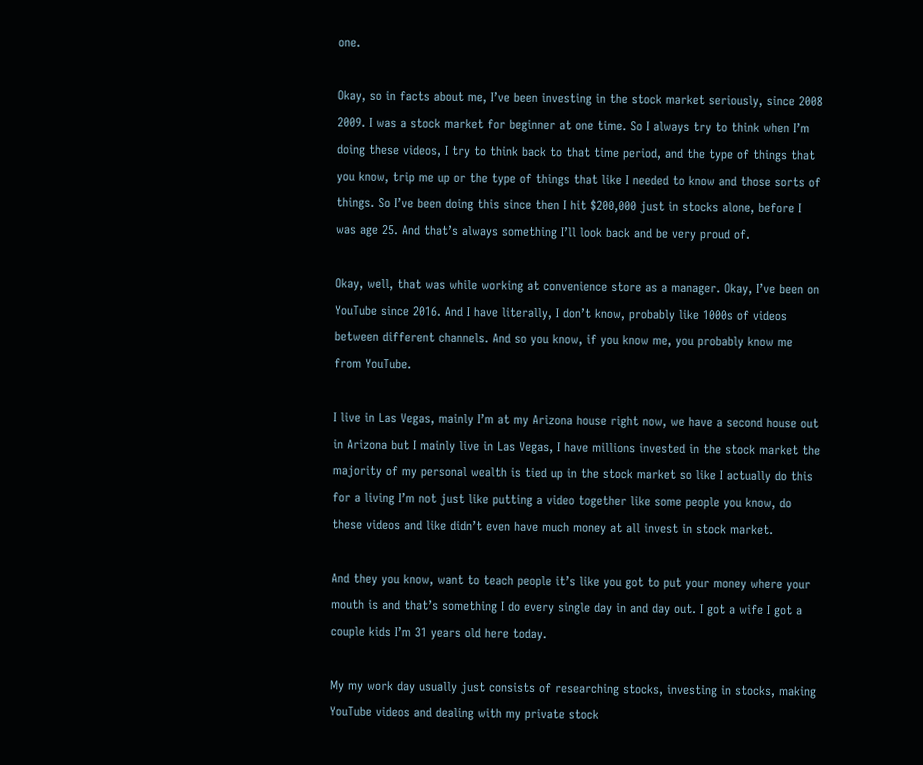one.

Okay, so in facts about me, I’ve been investing in the stock market seriously, since 2008 2009. I was a stock market for beginner at one time. So I always try to think when I’m doing these videos, I try to think back to that time period, and the type of things that you know, trip me up or the type of things that like I needed to know and those sorts of things. So I’ve been doing this since then I hit $200,000 just in stocks alone, before I was age 25. And that’s always something I’ll look back and be very proud of.

Okay, well, that was while working at convenience store as a manager. Okay, I’ve been on YouTube since 2016. And I have literally, I don’t know, probably like 1000s of videos between different channels. And so you know, if you know me, you probably know me from YouTube.

I live in Las Vegas, mainly I’m at my Arizona house right now, we have a second house out in Arizona but I mainly live in Las Vegas, I have millions invested in the stock market the majority of my personal wealth is tied up in the stock market so like I actually do this for a living I’m not just like putting a video together like some people you know, do these videos and like didn’t even have much money at all invest in stock market.

And they you know, want to teach people it’s like you got to put your money where your mouth is and that’s something I do every single day in and day out. I got a wife I got a couple kids I’m 31 years old here today.

My my work day usually just consists of researching stocks, investing in stocks, making YouTube videos and dealing with my private stock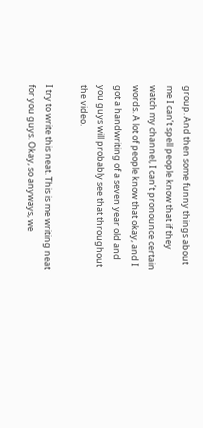group. And then some funny things about me I can’t spell people know that if they watch my channel, I can’t pronounce certain words. A lot of people know that okay, and I got a handwriting of a seven year old and you guys will probably see that throughout the video.

I try to write this neat. This is me writing neat for you guys. Okay, so anyways, we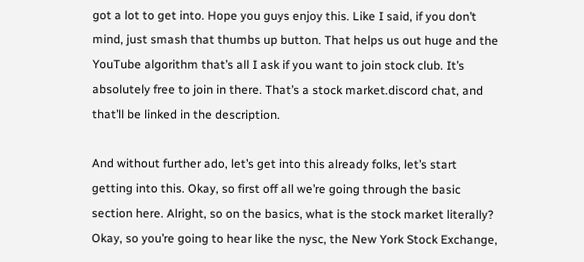got a lot to get into. Hope you guys enjoy this. Like I said, if you don’t mind, just smash that thumbs up button. That helps us out huge and the YouTube algorithm that’s all I ask if you want to join stock club. It’s absolutely free to join in there. That’s a stock market.discord chat, and that’ll be linked in the description.

And without further ado, let’s get into this already folks, let’s start getting into this. Okay, so first off all we’re going through the basic section here. Alright, so on the basics, what is the stock market literally? Okay, so you’re going to hear like the nysc, the New York Stock Exchange,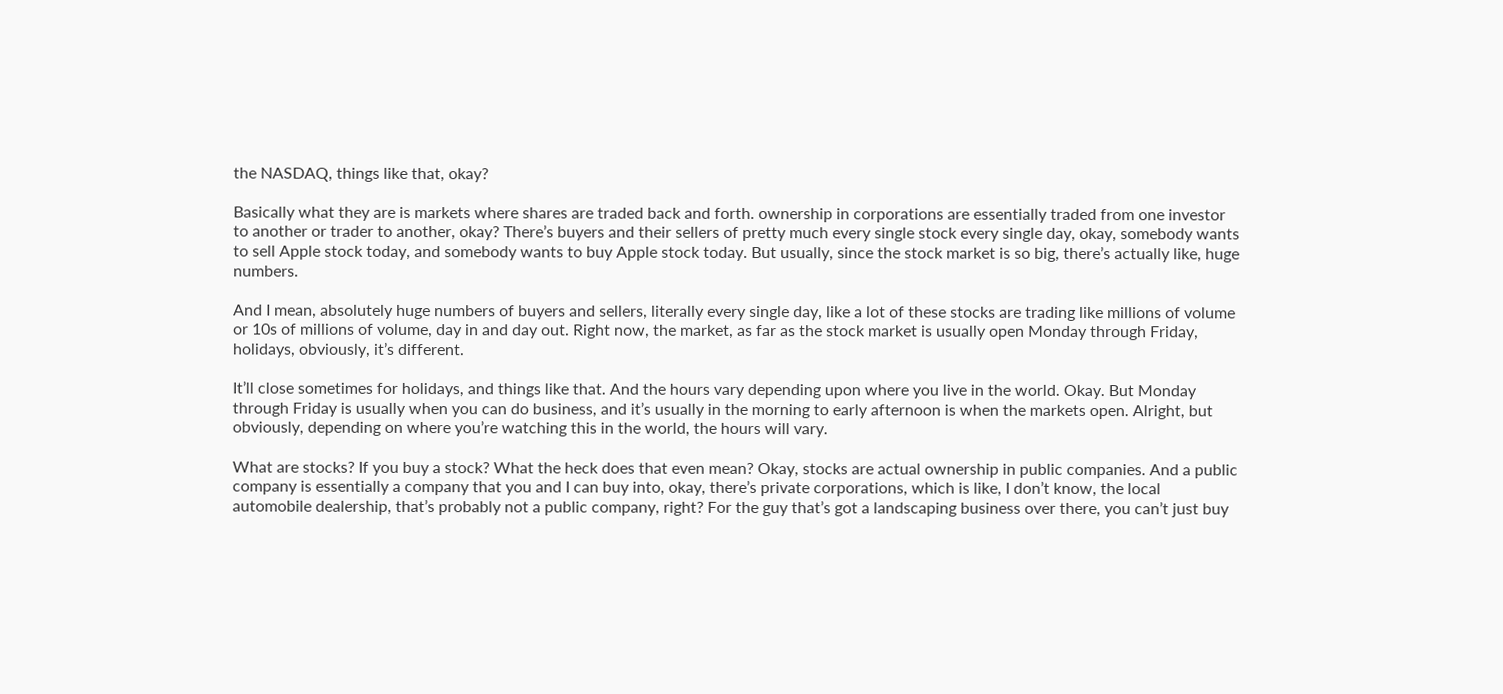the NASDAQ, things like that, okay?

Basically what they are is markets where shares are traded back and forth. ownership in corporations are essentially traded from one investor to another or trader to another, okay? There’s buyers and their sellers of pretty much every single stock every single day, okay, somebody wants to sell Apple stock today, and somebody wants to buy Apple stock today. But usually, since the stock market is so big, there’s actually like, huge numbers.

And I mean, absolutely huge numbers of buyers and sellers, literally every single day, like a lot of these stocks are trading like millions of volume or 10s of millions of volume, day in and day out. Right now, the market, as far as the stock market is usually open Monday through Friday, holidays, obviously, it’s different.

It’ll close sometimes for holidays, and things like that. And the hours vary depending upon where you live in the world. Okay. But Monday through Friday is usually when you can do business, and it’s usually in the morning to early afternoon is when the markets open. Alright, but obviously, depending on where you’re watching this in the world, the hours will vary.

What are stocks? If you buy a stock? What the heck does that even mean? Okay, stocks are actual ownership in public companies. And a public company is essentially a company that you and I can buy into, okay, there’s private corporations, which is like, I don’t know, the local automobile dealership, that’s probably not a public company, right? For the guy that’s got a landscaping business over there, you can’t just buy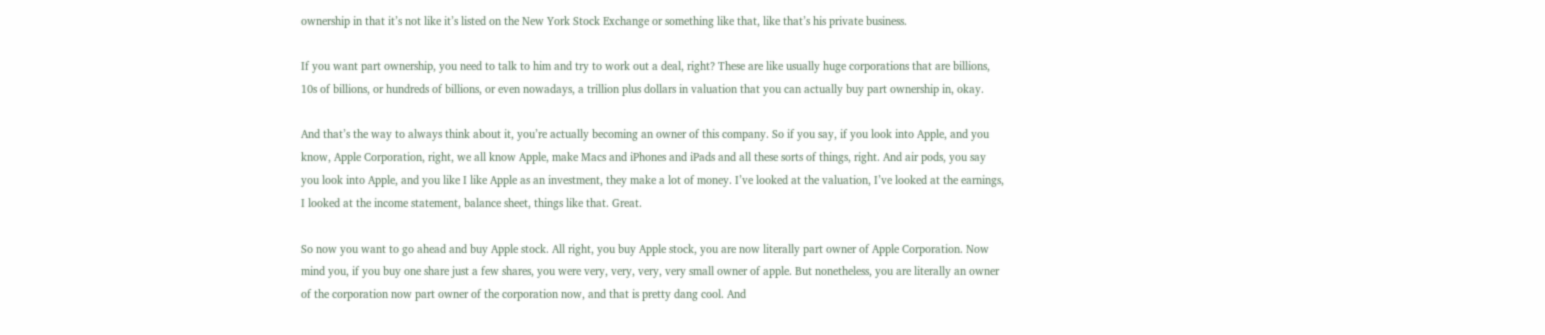ownership in that it’s not like it’s listed on the New York Stock Exchange or something like that, like that’s his private business.

If you want part ownership, you need to talk to him and try to work out a deal, right? These are like usually huge corporations that are billions, 10s of billions, or hundreds of billions, or even nowadays, a trillion plus dollars in valuation that you can actually buy part ownership in, okay.

And that’s the way to always think about it, you’re actually becoming an owner of this company. So if you say, if you look into Apple, and you know, Apple Corporation, right, we all know Apple, make Macs and iPhones and iPads and all these sorts of things, right. And air pods, you say you look into Apple, and you like I like Apple as an investment, they make a lot of money. I’ve looked at the valuation, I’ve looked at the earnings, I looked at the income statement, balance sheet, things like that. Great.

So now you want to go ahead and buy Apple stock. All right, you buy Apple stock, you are now literally part owner of Apple Corporation. Now mind you, if you buy one share just a few shares, you were very, very, very, very small owner of apple. But nonetheless, you are literally an owner of the corporation now part owner of the corporation now, and that is pretty dang cool. And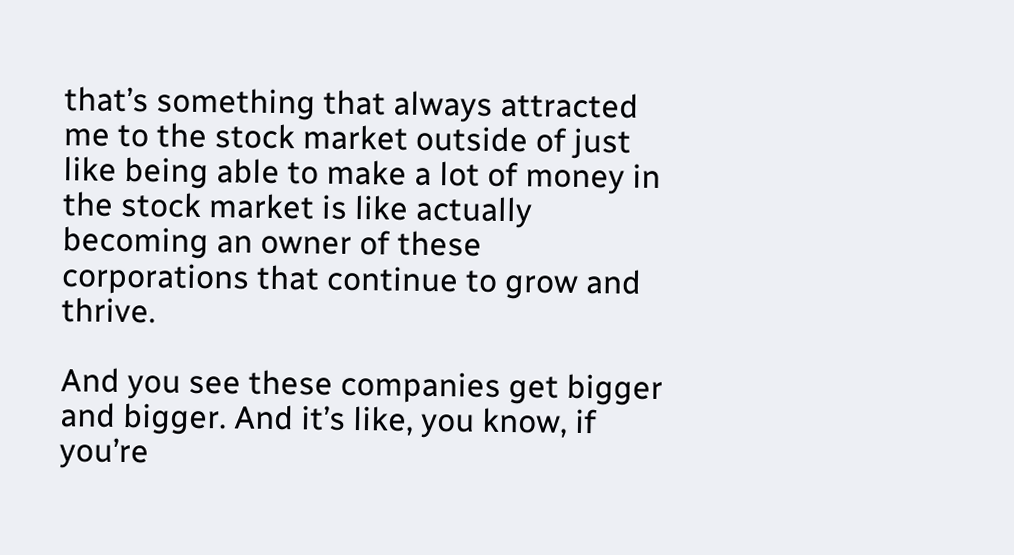that’s something that always attracted me to the stock market outside of just like being able to make a lot of money in the stock market is like actually becoming an owner of these corporations that continue to grow and thrive.

And you see these companies get bigger and bigger. And it’s like, you know, if you’re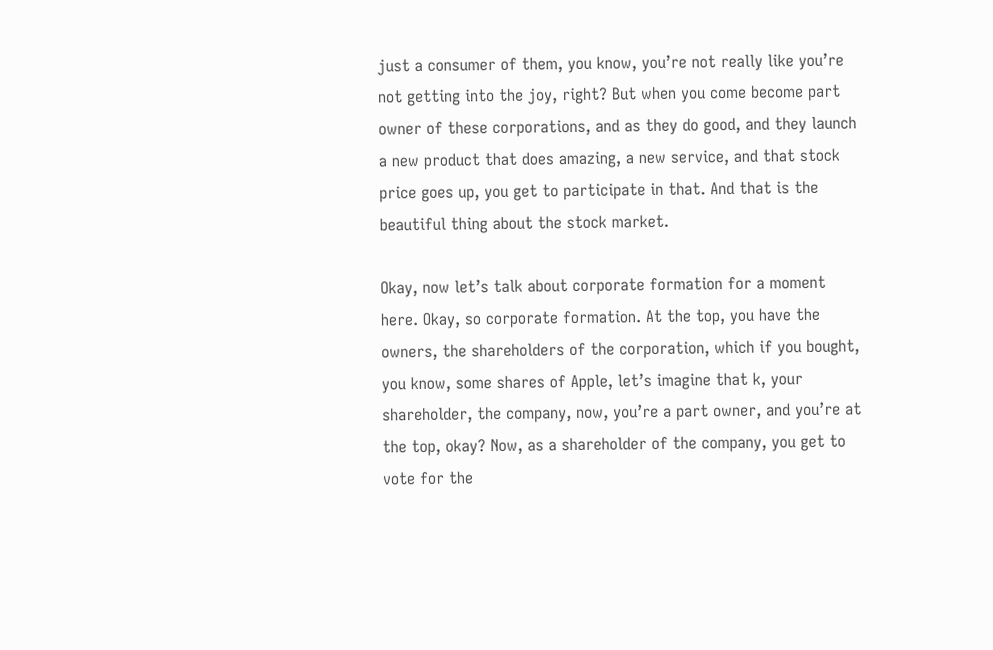just a consumer of them, you know, you’re not really like you’re not getting into the joy, right? But when you come become part owner of these corporations, and as they do good, and they launch a new product that does amazing, a new service, and that stock price goes up, you get to participate in that. And that is the beautiful thing about the stock market.

Okay, now let’s talk about corporate formation for a moment here. Okay, so corporate formation. At the top, you have the owners, the shareholders of the corporation, which if you bought, you know, some shares of Apple, let’s imagine that k, your shareholder, the company, now, you’re a part owner, and you’re at the top, okay? Now, as a shareholder of the company, you get to vote for the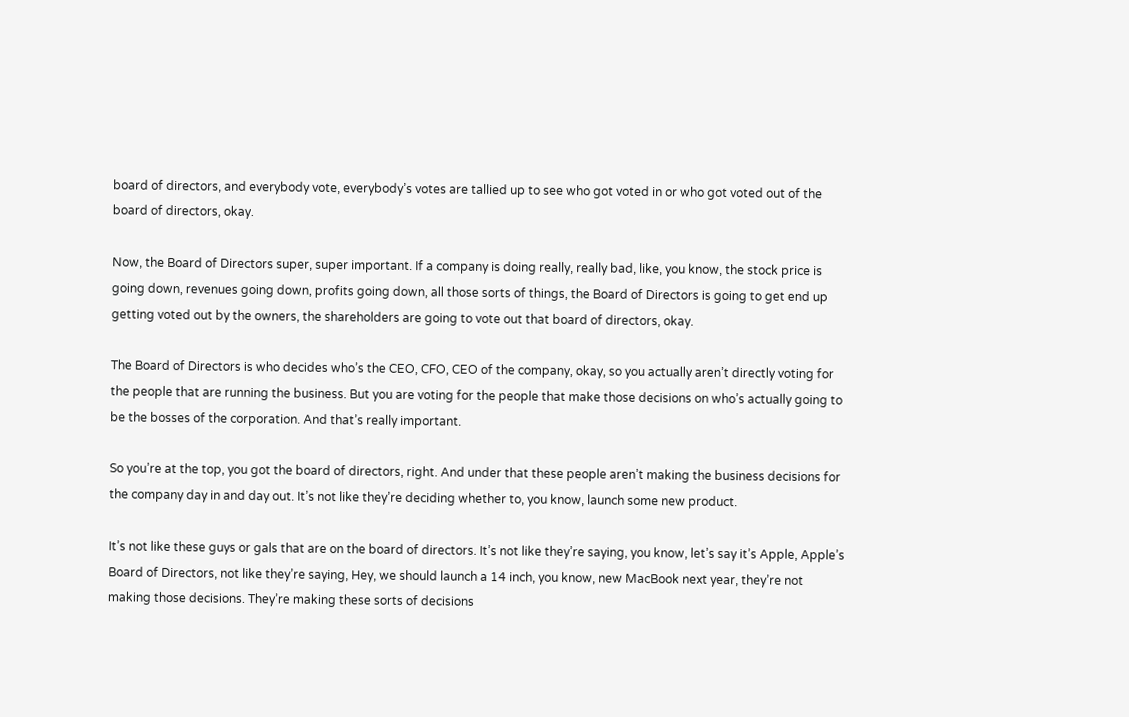board of directors, and everybody vote, everybody’s votes are tallied up to see who got voted in or who got voted out of the board of directors, okay.

Now, the Board of Directors super, super important. If a company is doing really, really bad, like, you know, the stock price is going down, revenues going down, profits going down, all those sorts of things, the Board of Directors is going to get end up getting voted out by the owners, the shareholders are going to vote out that board of directors, okay.

The Board of Directors is who decides who’s the CEO, CFO, CEO of the company, okay, so you actually aren’t directly voting for the people that are running the business. But you are voting for the people that make those decisions on who’s actually going to be the bosses of the corporation. And that’s really important.

So you’re at the top, you got the board of directors, right. And under that these people aren’t making the business decisions for the company day in and day out. It’s not like they’re deciding whether to, you know, launch some new product.

It’s not like these guys or gals that are on the board of directors. It’s not like they’re saying, you know, let’s say it’s Apple, Apple’s Board of Directors, not like they’re saying, Hey, we should launch a 14 inch, you know, new MacBook next year, they’re not making those decisions. They’re making these sorts of decisions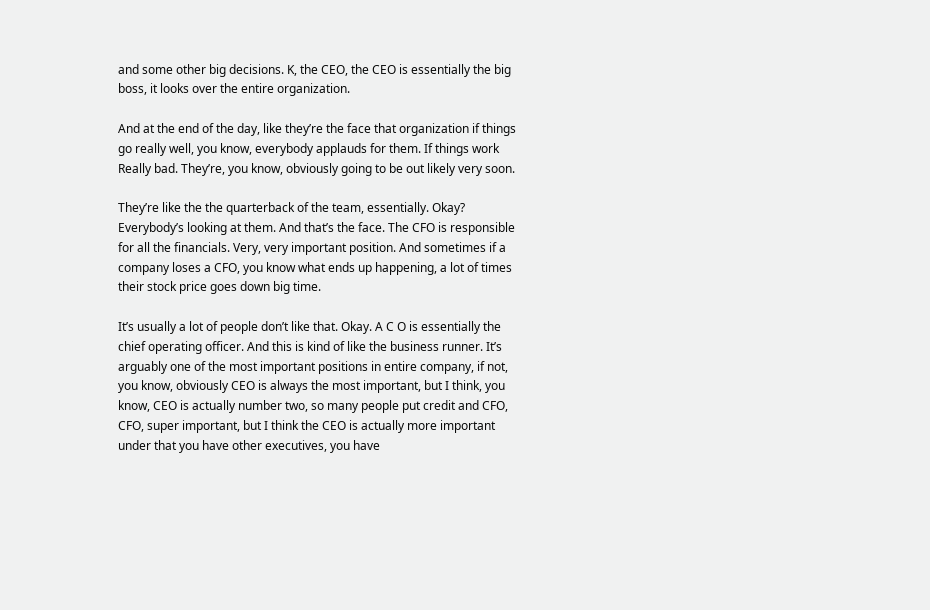and some other big decisions. K, the CEO, the CEO is essentially the big boss, it looks over the entire organization.

And at the end of the day, like they’re the face that organization if things go really well, you know, everybody applauds for them. If things work Really bad. They’re, you know, obviously going to be out likely very soon.

They’re like the the quarterback of the team, essentially. Okay? Everybody’s looking at them. And that’s the face. The CFO is responsible for all the financials. Very, very important position. And sometimes if a company loses a CFO, you know what ends up happening, a lot of times their stock price goes down big time.

It’s usually a lot of people don’t like that. Okay. A C O is essentially the chief operating officer. And this is kind of like the business runner. It’s arguably one of the most important positions in entire company, if not, you know, obviously CEO is always the most important, but I think, you know, CEO is actually number two, so many people put credit and CFO, CFO, super important, but I think the CEO is actually more important under that you have other executives, you have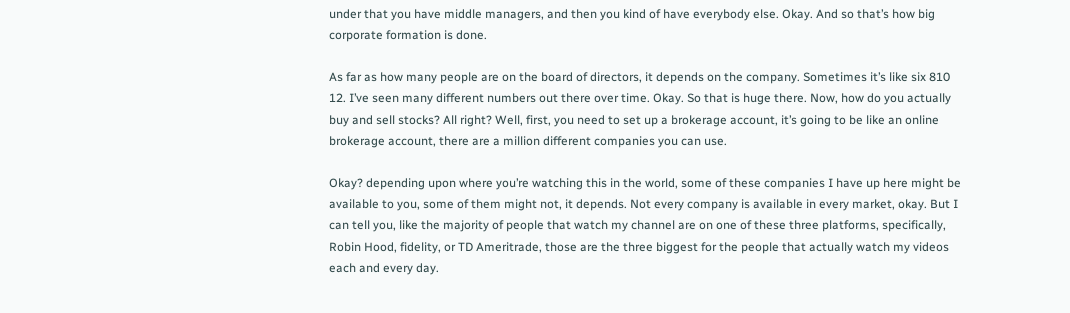under that you have middle managers, and then you kind of have everybody else. Okay. And so that’s how big corporate formation is done.

As far as how many people are on the board of directors, it depends on the company. Sometimes it’s like six 810 12. I’ve seen many different numbers out there over time. Okay. So that is huge there. Now, how do you actually buy and sell stocks? All right? Well, first, you need to set up a brokerage account, it’s going to be like an online brokerage account, there are a million different companies you can use.

Okay? depending upon where you’re watching this in the world, some of these companies I have up here might be available to you, some of them might not, it depends. Not every company is available in every market, okay. But I can tell you, like the majority of people that watch my channel are on one of these three platforms, specifically, Robin Hood, fidelity, or TD Ameritrade, those are the three biggest for the people that actually watch my videos each and every day.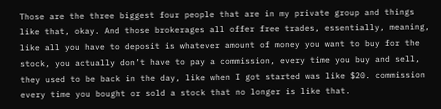Those are the three biggest four people that are in my private group and things like that, okay. And those brokerages all offer free trades, essentially, meaning, like all you have to deposit is whatever amount of money you want to buy for the stock, you actually don’t have to pay a commission, every time you buy and sell, they used to be back in the day, like when I got started was like $20. commission every time you bought or sold a stock that no longer is like that.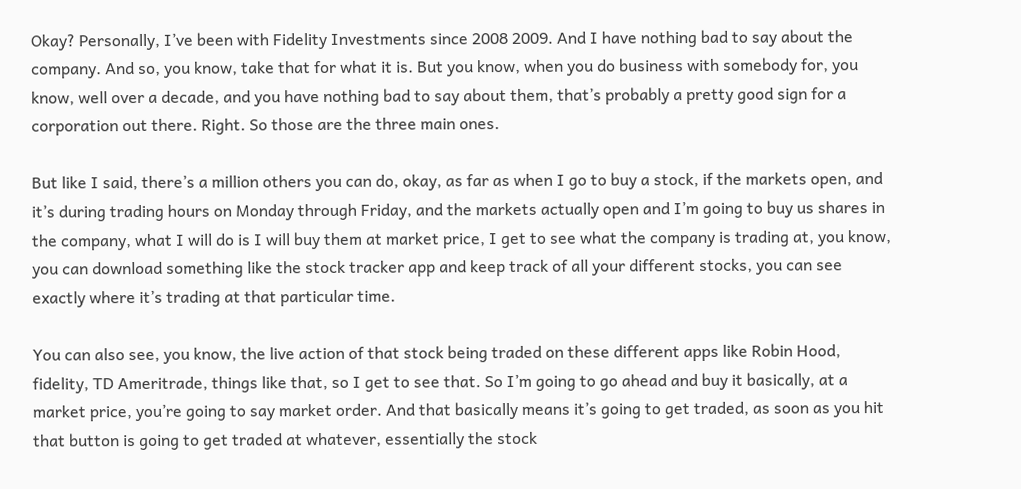Okay? Personally, I’ve been with Fidelity Investments since 2008 2009. And I have nothing bad to say about the company. And so, you know, take that for what it is. But you know, when you do business with somebody for, you know, well over a decade, and you have nothing bad to say about them, that’s probably a pretty good sign for a corporation out there. Right. So those are the three main ones.

But like I said, there’s a million others you can do, okay, as far as when I go to buy a stock, if the markets open, and it’s during trading hours on Monday through Friday, and the markets actually open and I’m going to buy us shares in the company, what I will do is I will buy them at market price, I get to see what the company is trading at, you know, you can download something like the stock tracker app and keep track of all your different stocks, you can see exactly where it’s trading at that particular time.

You can also see, you know, the live action of that stock being traded on these different apps like Robin Hood, fidelity, TD Ameritrade, things like that, so I get to see that. So I’m going to go ahead and buy it basically, at a market price, you’re going to say market order. And that basically means it’s going to get traded, as soon as you hit that button is going to get traded at whatever, essentially the stock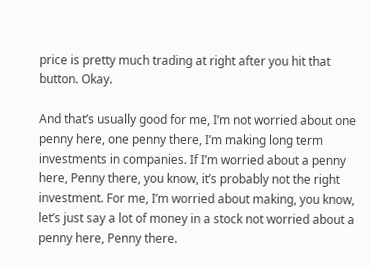price is pretty much trading at right after you hit that button. Okay.

And that’s usually good for me, I’m not worried about one penny here, one penny there, I’m making long term investments in companies. If I’m worried about a penny here, Penny there, you know, it’s probably not the right investment. For me, I’m worried about making, you know, let’s just say a lot of money in a stock not worried about a penny here, Penny there.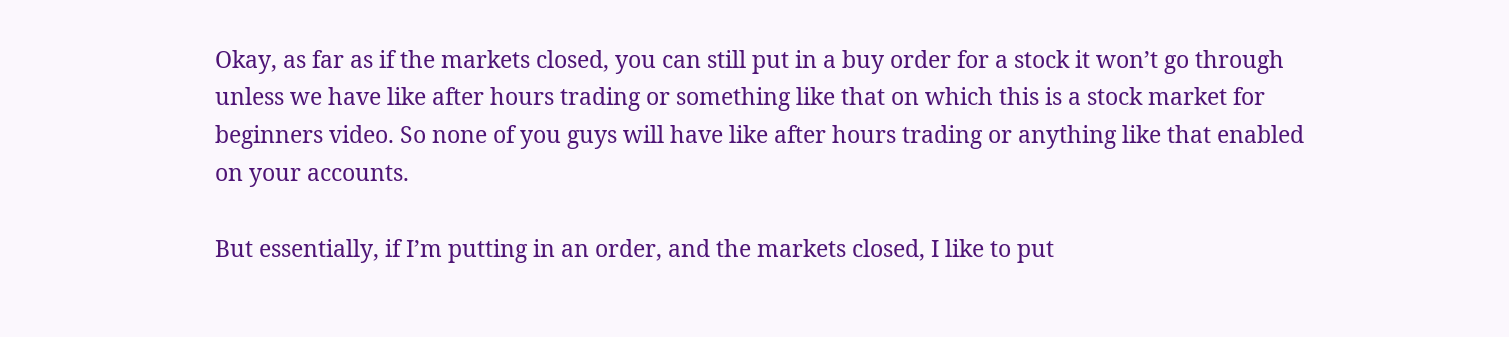Okay, as far as if the markets closed, you can still put in a buy order for a stock it won’t go through unless we have like after hours trading or something like that on which this is a stock market for beginners video. So none of you guys will have like after hours trading or anything like that enabled on your accounts.

But essentially, if I’m putting in an order, and the markets closed, I like to put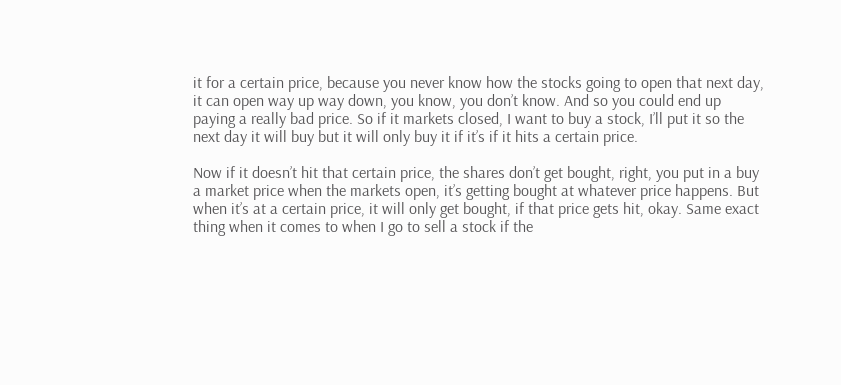it for a certain price, because you never know how the stocks going to open that next day, it can open way up way down, you know, you don’t know. And so you could end up paying a really bad price. So if it markets closed, I want to buy a stock, I’ll put it so the next day it will buy but it will only buy it if it’s if it hits a certain price.

Now if it doesn’t hit that certain price, the shares don’t get bought, right, you put in a buy a market price when the markets open, it’s getting bought at whatever price happens. But when it’s at a certain price, it will only get bought, if that price gets hit, okay. Same exact thing when it comes to when I go to sell a stock if the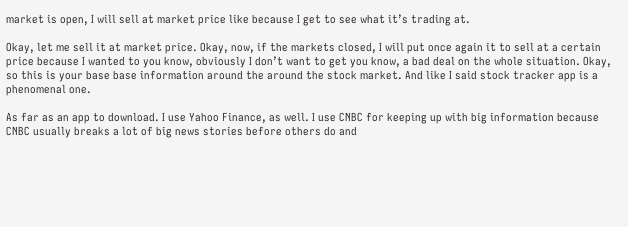market is open, I will sell at market price like because I get to see what it’s trading at.

Okay, let me sell it at market price. Okay, now, if the markets closed, I will put once again it to sell at a certain price because I wanted to you know, obviously I don’t want to get you know, a bad deal on the whole situation. Okay, so this is your base base information around the around the stock market. And like I said stock tracker app is a phenomenal one.

As far as an app to download. I use Yahoo Finance, as well. I use CNBC for keeping up with big information because CNBC usually breaks a lot of big news stories before others do and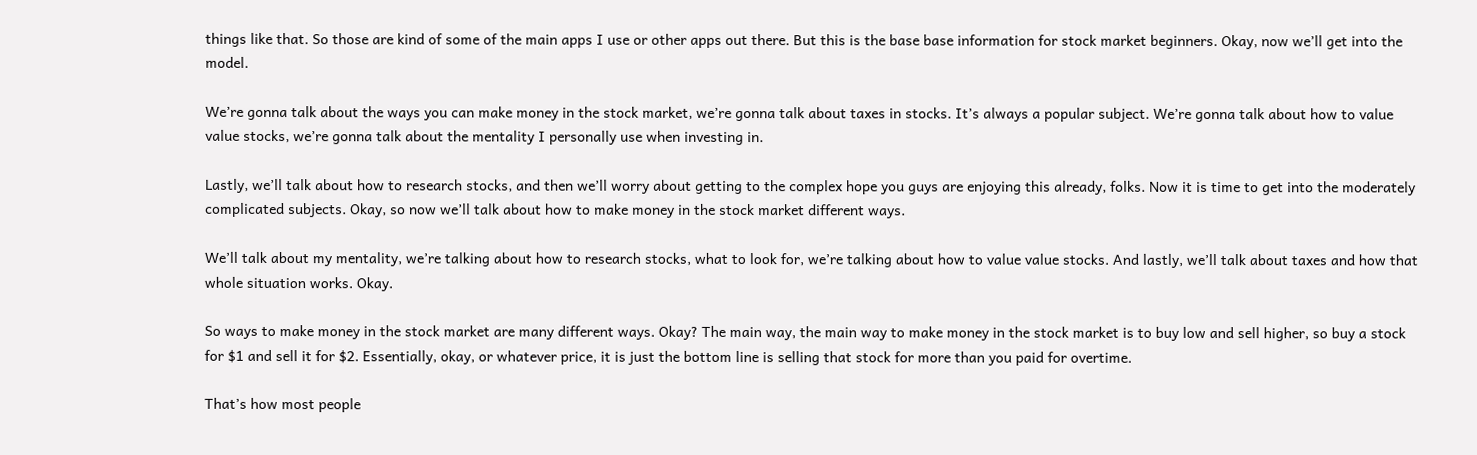things like that. So those are kind of some of the main apps I use or other apps out there. But this is the base base information for stock market beginners. Okay, now we’ll get into the model.

We’re gonna talk about the ways you can make money in the stock market, we’re gonna talk about taxes in stocks. It’s always a popular subject. We’re gonna talk about how to value value stocks, we’re gonna talk about the mentality I personally use when investing in.

Lastly, we’ll talk about how to research stocks, and then we’ll worry about getting to the complex hope you guys are enjoying this already, folks. Now it is time to get into the moderately complicated subjects. Okay, so now we’ll talk about how to make money in the stock market different ways.

We’ll talk about my mentality, we’re talking about how to research stocks, what to look for, we’re talking about how to value value stocks. And lastly, we’ll talk about taxes and how that whole situation works. Okay.

So ways to make money in the stock market are many different ways. Okay? The main way, the main way to make money in the stock market is to buy low and sell higher, so buy a stock for $1 and sell it for $2. Essentially, okay, or whatever price, it is just the bottom line is selling that stock for more than you paid for overtime.

That’s how most people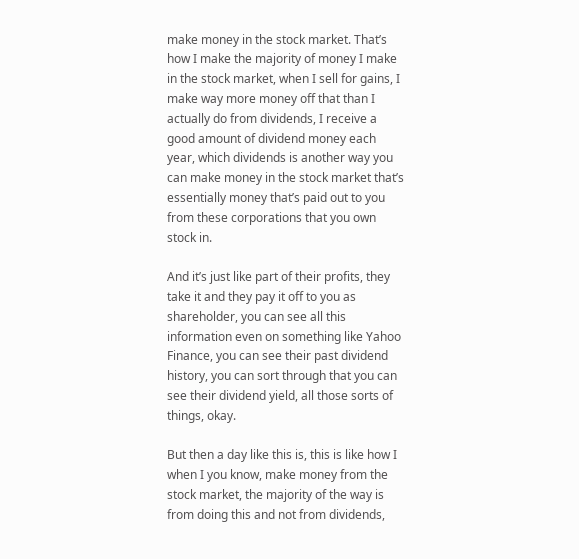make money in the stock market. That’s how I make the majority of money I make in the stock market, when I sell for gains, I make way more money off that than I actually do from dividends, I receive a good amount of dividend money each year, which dividends is another way you can make money in the stock market that’s essentially money that’s paid out to you from these corporations that you own stock in.

And it’s just like part of their profits, they take it and they pay it off to you as shareholder, you can see all this information even on something like Yahoo Finance, you can see their past dividend history, you can sort through that you can see their dividend yield, all those sorts of things, okay.

But then a day like this is, this is like how I when I you know, make money from the stock market, the majority of the way is from doing this and not from dividends,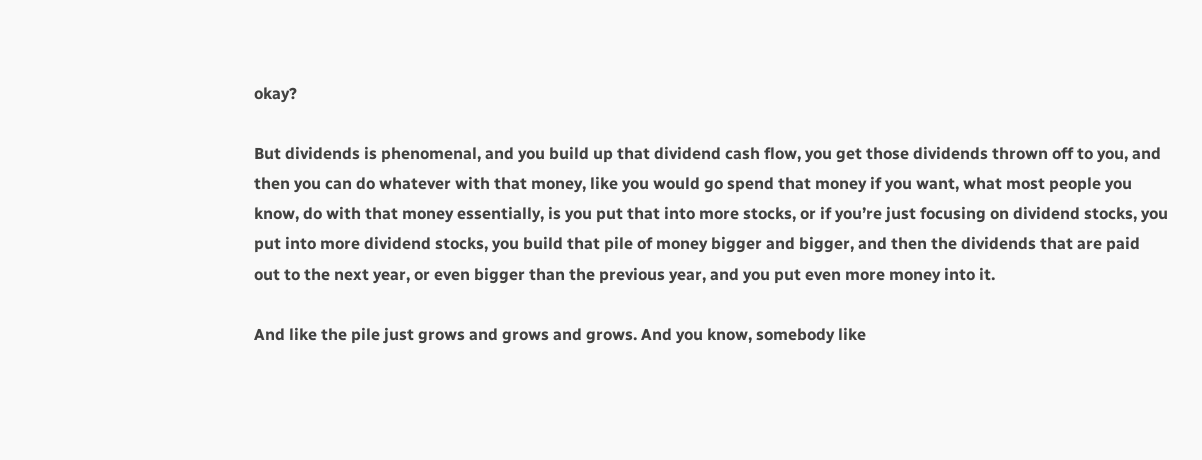okay?

But dividends is phenomenal, and you build up that dividend cash flow, you get those dividends thrown off to you, and then you can do whatever with that money, like you would go spend that money if you want, what most people you know, do with that money essentially, is you put that into more stocks, or if you’re just focusing on dividend stocks, you put into more dividend stocks, you build that pile of money bigger and bigger, and then the dividends that are paid out to the next year, or even bigger than the previous year, and you put even more money into it.

And like the pile just grows and grows and grows. And you know, somebody like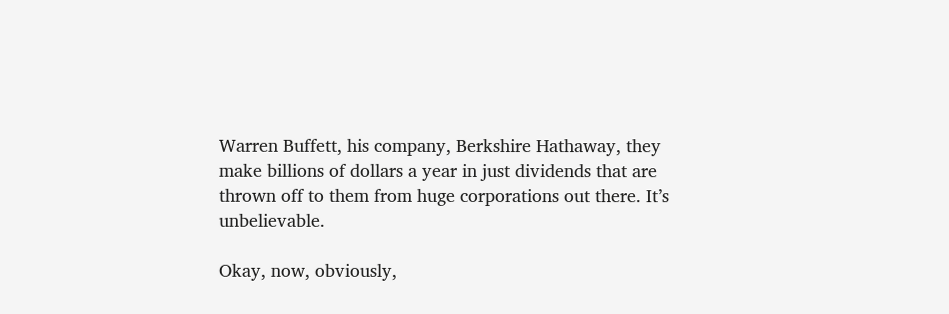Warren Buffett, his company, Berkshire Hathaway, they make billions of dollars a year in just dividends that are thrown off to them from huge corporations out there. It’s unbelievable.

Okay, now, obviously,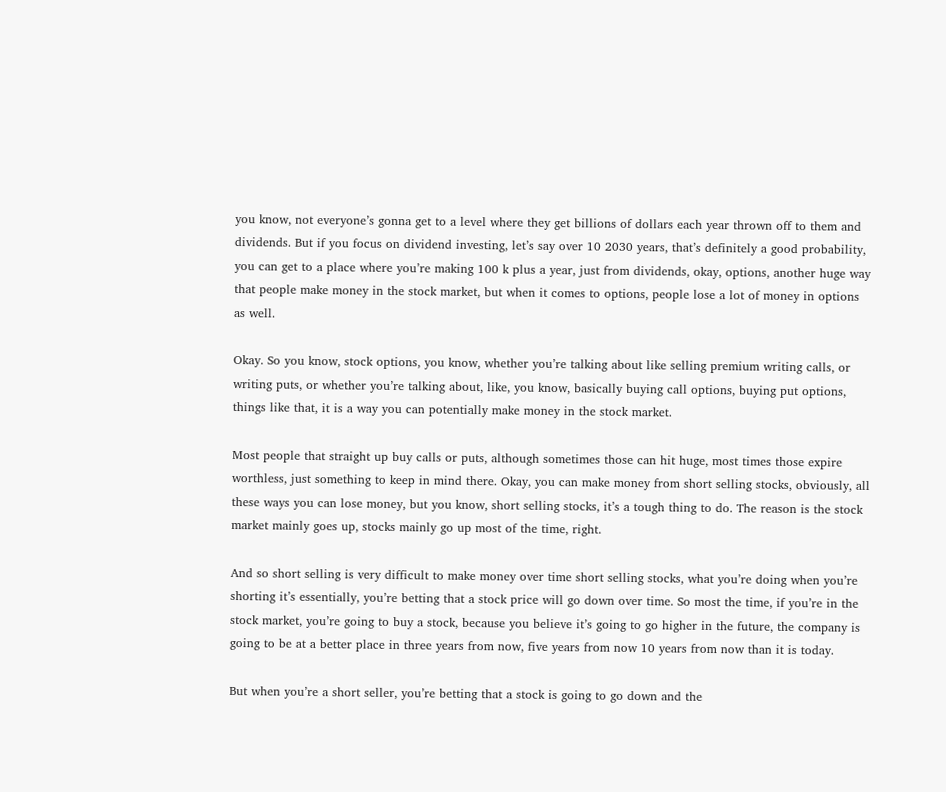you know, not everyone’s gonna get to a level where they get billions of dollars each year thrown off to them and dividends. But if you focus on dividend investing, let’s say over 10 2030 years, that’s definitely a good probability, you can get to a place where you’re making 100 k plus a year, just from dividends, okay, options, another huge way that people make money in the stock market, but when it comes to options, people lose a lot of money in options as well.

Okay. So you know, stock options, you know, whether you’re talking about like selling premium writing calls, or writing puts, or whether you’re talking about, like, you know, basically buying call options, buying put options, things like that, it is a way you can potentially make money in the stock market.

Most people that straight up buy calls or puts, although sometimes those can hit huge, most times those expire worthless, just something to keep in mind there. Okay, you can make money from short selling stocks, obviously, all these ways you can lose money, but you know, short selling stocks, it’s a tough thing to do. The reason is the stock market mainly goes up, stocks mainly go up most of the time, right.

And so short selling is very difficult to make money over time short selling stocks, what you’re doing when you’re shorting it’s essentially, you’re betting that a stock price will go down over time. So most the time, if you’re in the stock market, you’re going to buy a stock, because you believe it’s going to go higher in the future, the company is going to be at a better place in three years from now, five years from now 10 years from now than it is today.

But when you’re a short seller, you’re betting that a stock is going to go down and the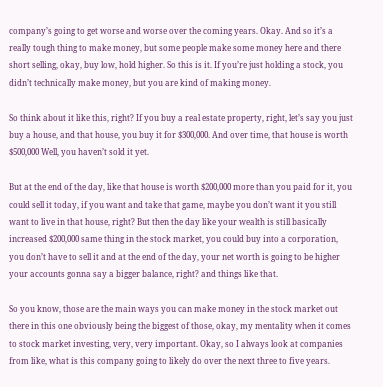company’s going to get worse and worse over the coming years. Okay. And so it’s a really tough thing to make money, but some people make some money here and there short selling, okay, buy low, hold higher. So this is it. If you’re just holding a stock, you didn’t technically make money, but you are kind of making money.

So think about it like this, right? If you buy a real estate property, right, let’s say you just buy a house, and that house, you buy it for $300,000. And over time, that house is worth $500,000 Well, you haven’t sold it yet.

But at the end of the day, like that house is worth $200,000 more than you paid for it, you could sell it today, if you want and take that game, maybe you don’t want it you still want to live in that house, right? But then the day like your wealth is still basically increased $200,000 same thing in the stock market, you could buy into a corporation, you don’t have to sell it and at the end of the day, your net worth is going to be higher your accounts gonna say a bigger balance, right? and things like that.

So you know, those are the main ways you can make money in the stock market out there in this one obviously being the biggest of those, okay, my mentality when it comes to stock market investing, very, very important. Okay, so I always look at companies from like, what is this company going to likely do over the next three to five years.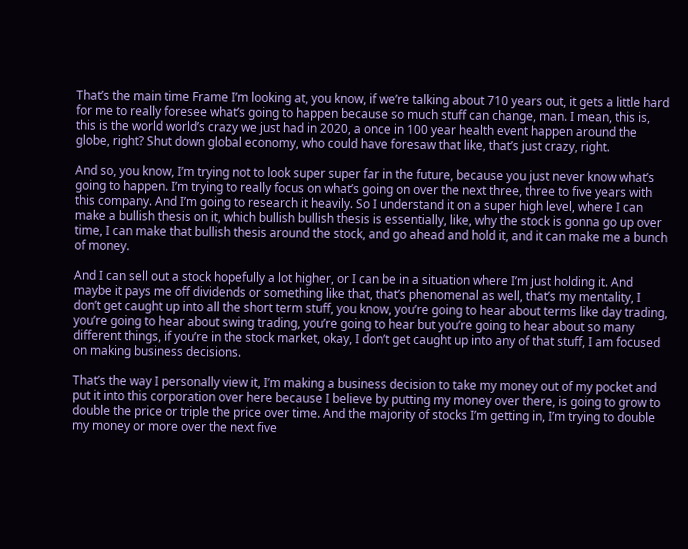That’s the main time Frame I’m looking at, you know, if we’re talking about 710 years out, it gets a little hard for me to really foresee what’s going to happen because so much stuff can change, man. I mean, this is, this is the world world’s crazy we just had in 2020, a once in 100 year health event happen around the globe, right? Shut down global economy, who could have foresaw that like, that’s just crazy, right.

And so, you know, I’m trying not to look super super far in the future, because you just never know what’s going to happen. I’m trying to really focus on what’s going on over the next three, three to five years with this company. And I’m going to research it heavily. So I understand it on a super high level, where I can make a bullish thesis on it, which bullish bullish thesis is essentially, like, why the stock is gonna go up over time, I can make that bullish thesis around the stock, and go ahead and hold it, and it can make me a bunch of money.

And I can sell out a stock hopefully a lot higher, or I can be in a situation where I’m just holding it. And maybe it pays me off dividends or something like that, that’s phenomenal as well, that’s my mentality, I don’t get caught up into all the short term stuff, you know, you’re going to hear about terms like day trading, you’re going to hear about swing trading, you’re going to hear but you’re going to hear about so many different things, if you’re in the stock market, okay, I don’t get caught up into any of that stuff, I am focused on making business decisions.

That’s the way I personally view it, I’m making a business decision to take my money out of my pocket and put it into this corporation over here because I believe by putting my money over there, is going to grow to double the price or triple the price over time. And the majority of stocks I’m getting in, I’m trying to double my money or more over the next five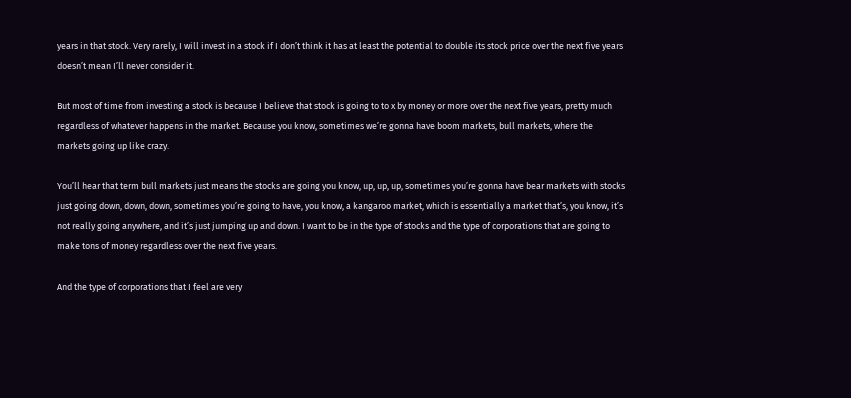years in that stock. Very rarely, I will invest in a stock if I don’t think it has at least the potential to double its stock price over the next five years doesn’t mean I’ll never consider it.

But most of time from investing a stock is because I believe that stock is going to to x by money or more over the next five years, pretty much regardless of whatever happens in the market. Because you know, sometimes we’re gonna have boom markets, bull markets, where the markets going up like crazy.

You’ll hear that term bull markets just means the stocks are going you know, up, up, up, sometimes you’re gonna have bear markets with stocks just going down, down, down, sometimes you’re going to have, you know, a kangaroo market, which is essentially a market that’s, you know, it’s not really going anywhere, and it’s just jumping up and down. I want to be in the type of stocks and the type of corporations that are going to make tons of money regardless over the next five years.

And the type of corporations that I feel are very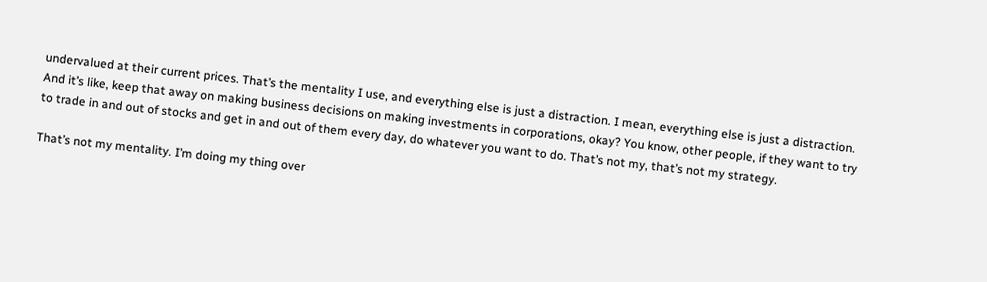undervalued at their current prices. That’s the mentality I use, and everything else is just a distraction. I mean, everything else is just a distraction. And it’s like, keep that away on making business decisions on making investments in corporations, okay? You know, other people, if they want to try to trade in and out of stocks and get in and out of them every day, do whatever you want to do. That’s not my, that’s not my strategy.

That’s not my mentality. I’m doing my thing over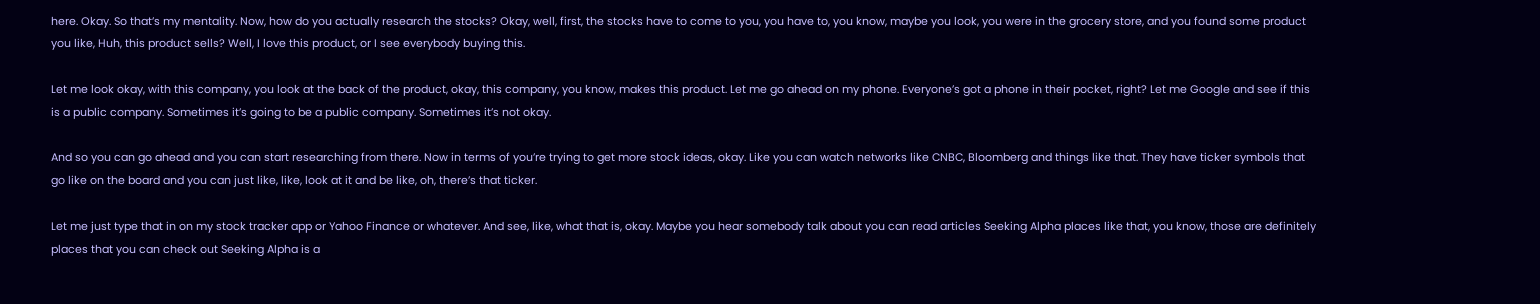here. Okay. So that’s my mentality. Now, how do you actually research the stocks? Okay, well, first, the stocks have to come to you, you have to, you know, maybe you look, you were in the grocery store, and you found some product you like, Huh, this product sells? Well, I love this product, or I see everybody buying this.

Let me look okay, with this company, you look at the back of the product, okay, this company, you know, makes this product. Let me go ahead on my phone. Everyone’s got a phone in their pocket, right? Let me Google and see if this is a public company. Sometimes it’s going to be a public company. Sometimes it’s not okay.

And so you can go ahead and you can start researching from there. Now in terms of you’re trying to get more stock ideas, okay. Like you can watch networks like CNBC, Bloomberg and things like that. They have ticker symbols that go like on the board and you can just like, like, look at it and be like, oh, there’s that ticker.

Let me just type that in on my stock tracker app or Yahoo Finance or whatever. And see, like, what that is, okay. Maybe you hear somebody talk about you can read articles Seeking Alpha places like that, you know, those are definitely places that you can check out Seeking Alpha is a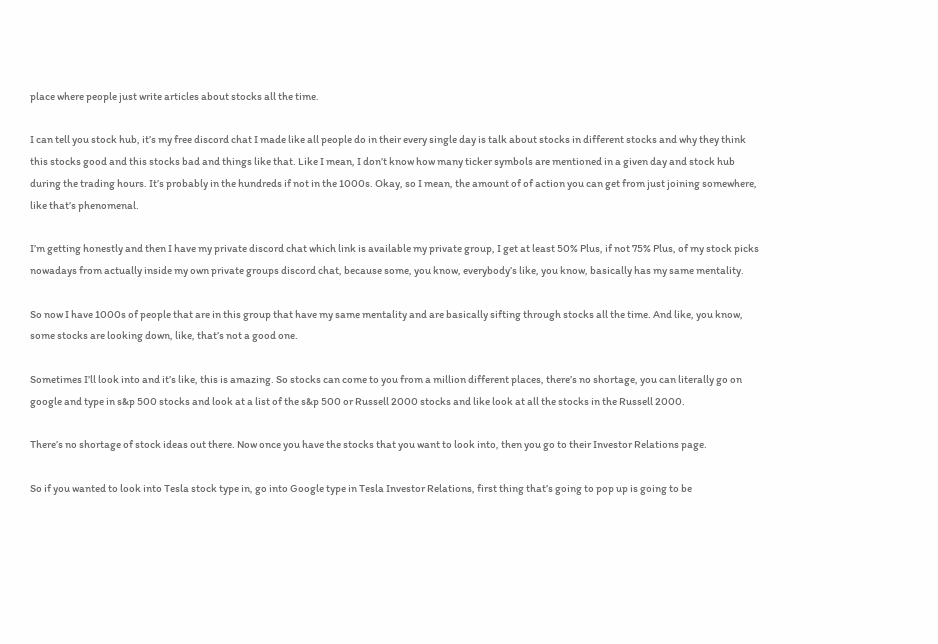place where people just write articles about stocks all the time.

I can tell you stock hub, it’s my free discord chat I made like all people do in their every single day is talk about stocks in different stocks and why they think this stocks good and this stocks bad and things like that. Like I mean, I don’t know how many ticker symbols are mentioned in a given day and stock hub during the trading hours. It’s probably in the hundreds if not in the 1000s. Okay, so I mean, the amount of of action you can get from just joining somewhere, like that’s phenomenal.

I’m getting honestly and then I have my private discord chat which link is available my private group, I get at least 50% Plus, if not 75% Plus, of my stock picks nowadays from actually inside my own private groups discord chat, because some, you know, everybody’s like, you know, basically has my same mentality.

So now I have 1000s of people that are in this group that have my same mentality and are basically sifting through stocks all the time. And like, you know, some stocks are looking down, like, that’s not a good one.

Sometimes I’ll look into and it’s like, this is amazing. So stocks can come to you from a million different places, there’s no shortage, you can literally go on google and type in s&p 500 stocks and look at a list of the s&p 500 or Russell 2000 stocks and like look at all the stocks in the Russell 2000.

There’s no shortage of stock ideas out there. Now once you have the stocks that you want to look into, then you go to their Investor Relations page.

So if you wanted to look into Tesla stock type in, go into Google type in Tesla Investor Relations, first thing that’s going to pop up is going to be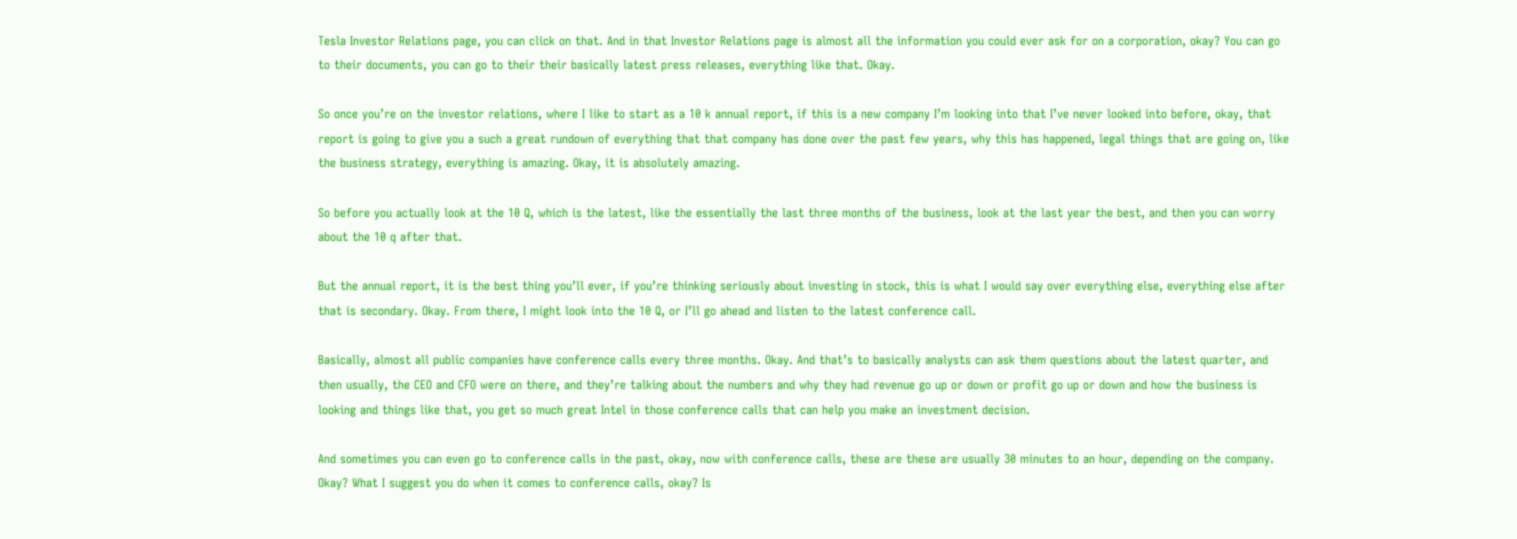Tesla Investor Relations page, you can click on that. And in that Investor Relations page is almost all the information you could ever ask for on a corporation, okay? You can go to their documents, you can go to their their basically latest press releases, everything like that. Okay.

So once you’re on the investor relations, where I like to start as a 10 k annual report, if this is a new company I’m looking into that I’ve never looked into before, okay, that report is going to give you a such a great rundown of everything that that company has done over the past few years, why this has happened, legal things that are going on, like the business strategy, everything is amazing. Okay, it is absolutely amazing.

So before you actually look at the 10 Q, which is the latest, like the essentially the last three months of the business, look at the last year the best, and then you can worry about the 10 q after that.

But the annual report, it is the best thing you’ll ever, if you’re thinking seriously about investing in stock, this is what I would say over everything else, everything else after that is secondary. Okay. From there, I might look into the 10 Q, or I’ll go ahead and listen to the latest conference call.

Basically, almost all public companies have conference calls every three months. Okay. And that’s to basically analysts can ask them questions about the latest quarter, and then usually, the CEO and CFO were on there, and they’re talking about the numbers and why they had revenue go up or down or profit go up or down and how the business is looking and things like that, you get so much great Intel in those conference calls that can help you make an investment decision.

And sometimes you can even go to conference calls in the past, okay, now with conference calls, these are these are usually 30 minutes to an hour, depending on the company. Okay? What I suggest you do when it comes to conference calls, okay? Is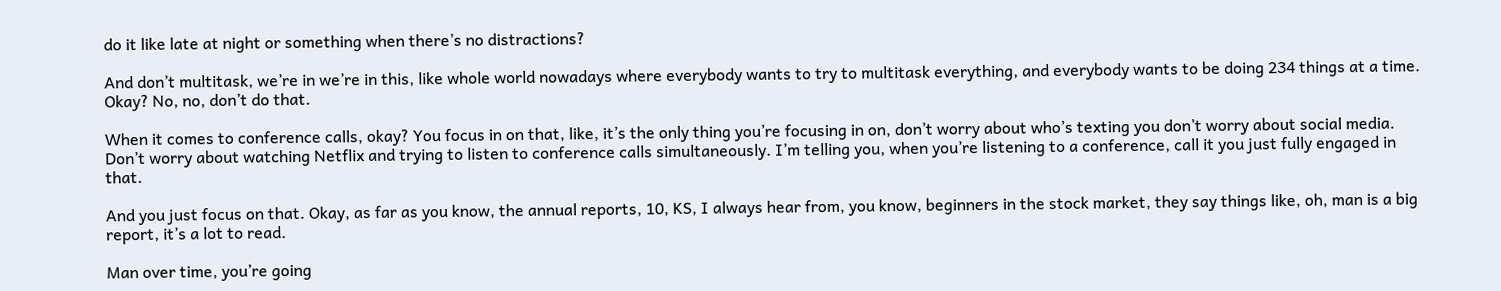do it like late at night or something when there’s no distractions?

And don’t multitask, we’re in we’re in this, like whole world nowadays where everybody wants to try to multitask everything, and everybody wants to be doing 234 things at a time. Okay? No, no, don’t do that.

When it comes to conference calls, okay? You focus in on that, like, it’s the only thing you’re focusing in on, don’t worry about who’s texting you don’t worry about social media. Don’t worry about watching Netflix and trying to listen to conference calls simultaneously. I’m telling you, when you’re listening to a conference, call it you just fully engaged in that.

And you just focus on that. Okay, as far as you know, the annual reports, 10, KS, I always hear from, you know, beginners in the stock market, they say things like, oh, man is a big report, it’s a lot to read.

Man over time, you’re going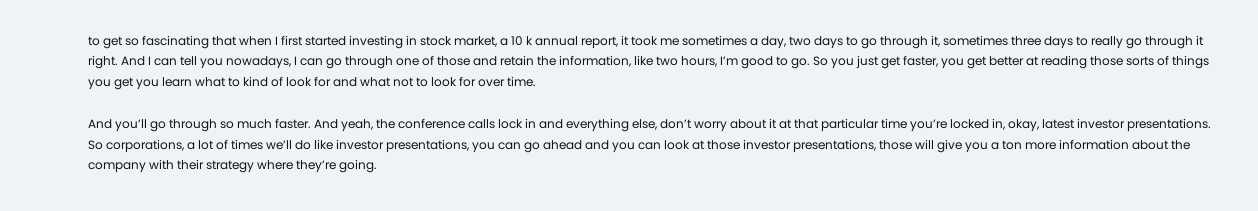to get so fascinating that when I first started investing in stock market, a 10 k annual report, it took me sometimes a day, two days to go through it, sometimes three days to really go through it right. And I can tell you nowadays, I can go through one of those and retain the information, like two hours, I’m good to go. So you just get faster, you get better at reading those sorts of things you get you learn what to kind of look for and what not to look for over time.

And you’ll go through so much faster. And yeah, the conference calls lock in and everything else, don’t worry about it at that particular time you’re locked in, okay, latest investor presentations. So corporations, a lot of times we’ll do like investor presentations, you can go ahead and you can look at those investor presentations, those will give you a ton more information about the company with their strategy where they’re going.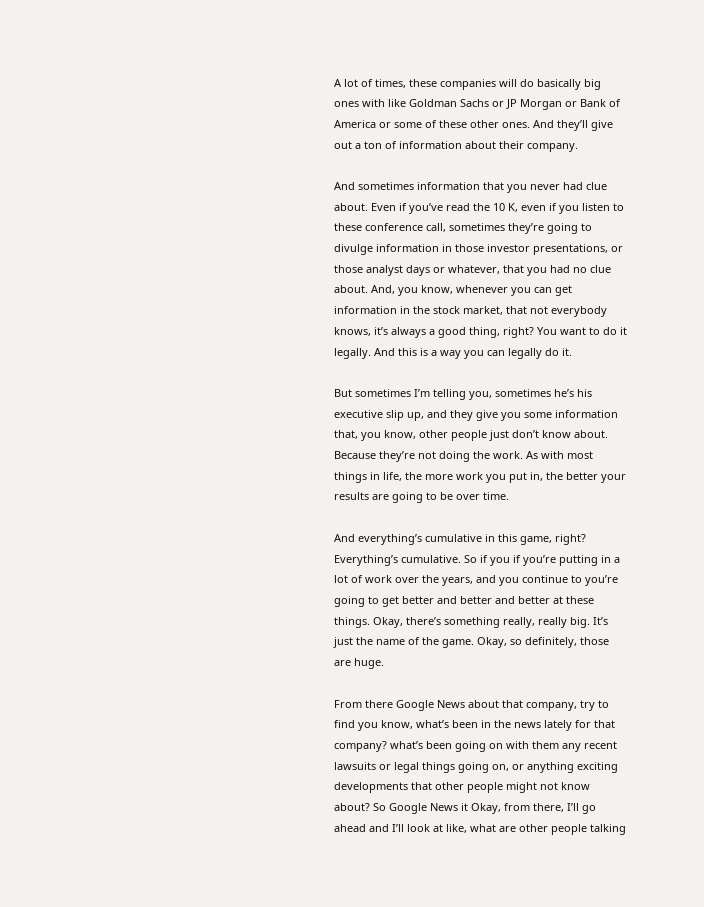A lot of times, these companies will do basically big ones with like Goldman Sachs or JP Morgan or Bank of America or some of these other ones. And they’ll give out a ton of information about their company.

And sometimes information that you never had clue about. Even if you’ve read the 10 K, even if you listen to these conference call, sometimes they’re going to divulge information in those investor presentations, or those analyst days or whatever, that you had no clue about. And, you know, whenever you can get information in the stock market, that not everybody knows, it’s always a good thing, right? You want to do it legally. And this is a way you can legally do it.

But sometimes I’m telling you, sometimes he’s his executive slip up, and they give you some information that, you know, other people just don’t know about. Because they’re not doing the work. As with most things in life, the more work you put in, the better your results are going to be over time.

And everything’s cumulative in this game, right? Everything’s cumulative. So if you if you’re putting in a lot of work over the years, and you continue to you’re going to get better and better and better at these things. Okay, there’s something really, really big. It’s just the name of the game. Okay, so definitely, those are huge.

From there Google News about that company, try to find you know, what’s been in the news lately for that company? what’s been going on with them any recent lawsuits or legal things going on, or anything exciting developments that other people might not know about? So Google News it Okay, from there, I’ll go ahead and I’ll look at like, what are other people talking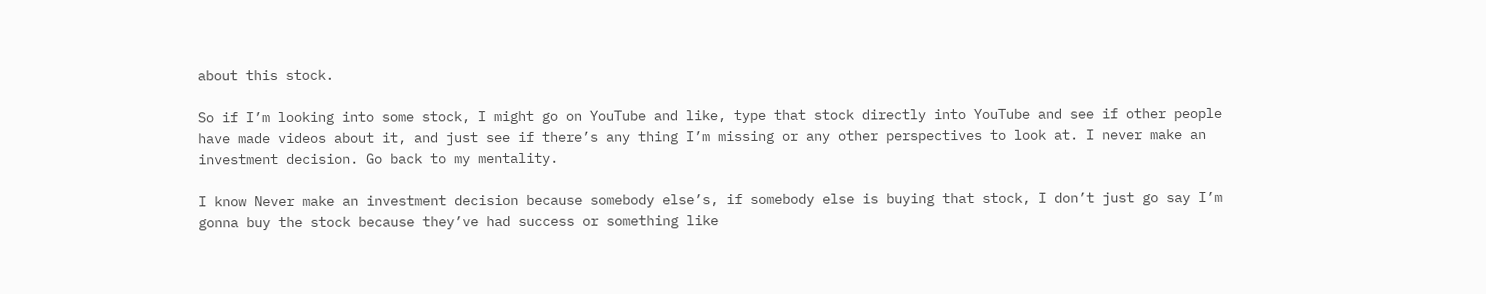about this stock.

So if I’m looking into some stock, I might go on YouTube and like, type that stock directly into YouTube and see if other people have made videos about it, and just see if there’s any thing I’m missing or any other perspectives to look at. I never make an investment decision. Go back to my mentality.

I know Never make an investment decision because somebody else’s, if somebody else is buying that stock, I don’t just go say I’m gonna buy the stock because they’ve had success or something like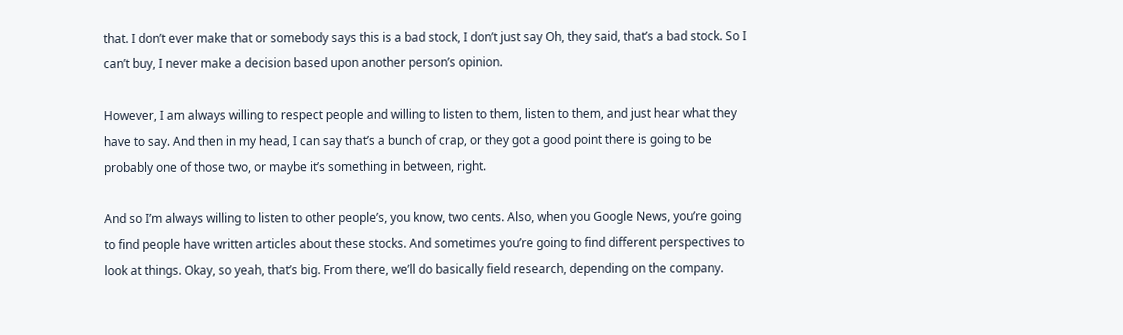that. I don’t ever make that or somebody says this is a bad stock, I don’t just say Oh, they said, that’s a bad stock. So I can’t buy, I never make a decision based upon another person’s opinion.

However, I am always willing to respect people and willing to listen to them, listen to them, and just hear what they have to say. And then in my head, I can say that’s a bunch of crap, or they got a good point there is going to be probably one of those two, or maybe it’s something in between, right.

And so I’m always willing to listen to other people’s, you know, two cents. Also, when you Google News, you’re going to find people have written articles about these stocks. And sometimes you’re going to find different perspectives to look at things. Okay, so yeah, that’s big. From there, we’ll do basically field research, depending on the company.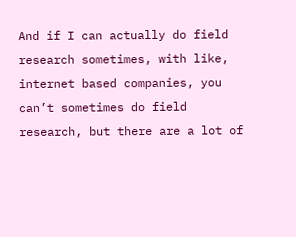And if I can actually do field research sometimes, with like, internet based companies, you can’t sometimes do field research, but there are a lot of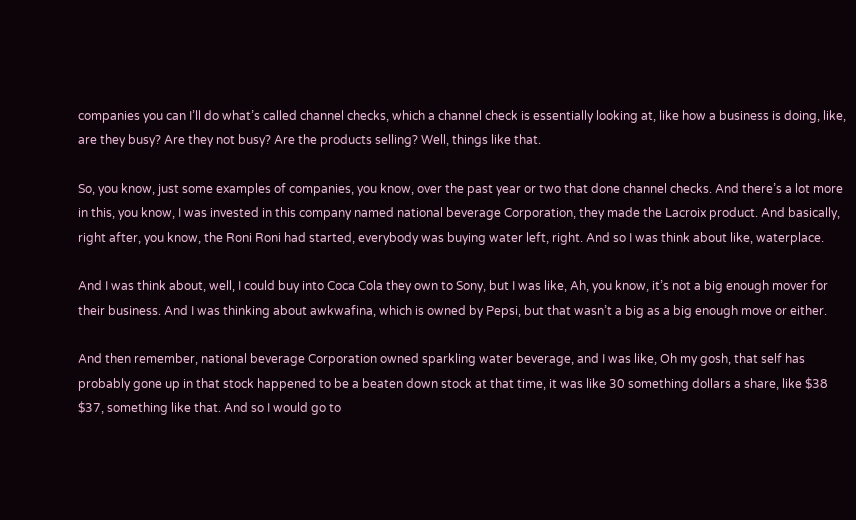companies you can I’ll do what’s called channel checks, which a channel check is essentially looking at, like how a business is doing, like, are they busy? Are they not busy? Are the products selling? Well, things like that.

So, you know, just some examples of companies, you know, over the past year or two that done channel checks. And there’s a lot more in this, you know, I was invested in this company named national beverage Corporation, they made the Lacroix product. And basically, right after, you know, the Roni Roni had started, everybody was buying water left, right. And so I was think about like, waterplace.

And I was think about, well, I could buy into Coca Cola they own to Sony, but I was like, Ah, you know, it’s not a big enough mover for their business. And I was thinking about awkwafina, which is owned by Pepsi, but that wasn’t a big as a big enough move or either.

And then remember, national beverage Corporation owned sparkling water beverage, and I was like, Oh my gosh, that self has probably gone up in that stock happened to be a beaten down stock at that time, it was like 30 something dollars a share, like $38 $37, something like that. And so I would go to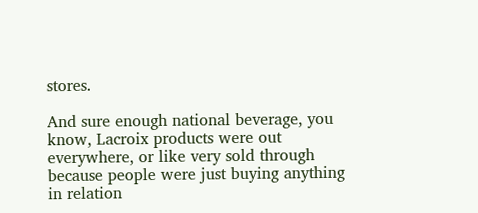stores.

And sure enough national beverage, you know, Lacroix products were out everywhere, or like very sold through because people were just buying anything in relation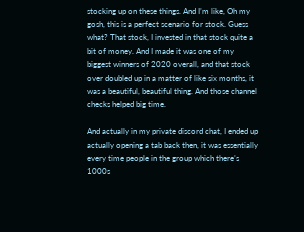stocking up on these things. And I’m like, Oh my gosh, this is a perfect scenario for stock. Guess what? That stock, I invested in that stock quite a bit of money. And I made it was one of my biggest winners of 2020 overall, and that stock over doubled up in a matter of like six months, it was a beautiful, beautiful thing. And those channel checks helped big time.

And actually in my private discord chat, I ended up actually opening a tab back then, it was essentially every time people in the group which there’s 1000s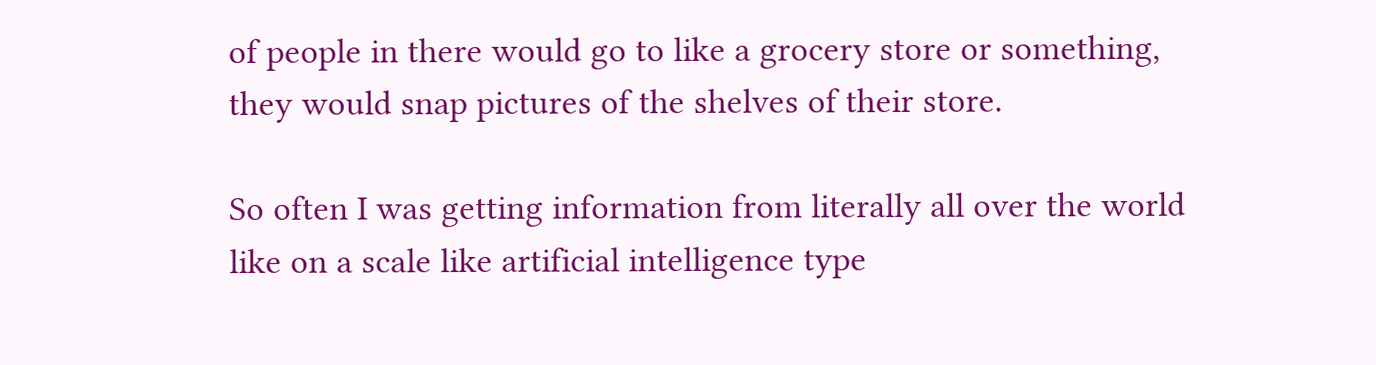of people in there would go to like a grocery store or something, they would snap pictures of the shelves of their store.

So often I was getting information from literally all over the world like on a scale like artificial intelligence type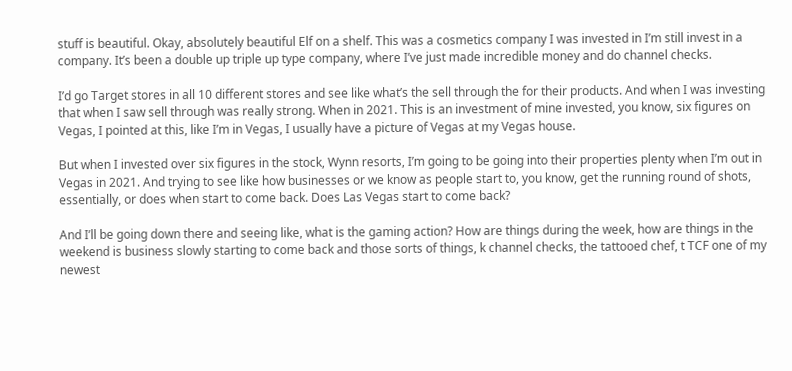stuff is beautiful. Okay, absolutely beautiful Elf on a shelf. This was a cosmetics company I was invested in I’m still invest in a company. It’s been a double up triple up type company, where I’ve just made incredible money and do channel checks.

I’d go Target stores in all 10 different stores and see like what’s the sell through the for their products. And when I was investing that when I saw sell through was really strong. When in 2021. This is an investment of mine invested, you know, six figures on Vegas, I pointed at this, like I’m in Vegas, I usually have a picture of Vegas at my Vegas house.

But when I invested over six figures in the stock, Wynn resorts, I’m going to be going into their properties plenty when I’m out in Vegas in 2021. And trying to see like how businesses or we know as people start to, you know, get the running round of shots, essentially, or does when start to come back. Does Las Vegas start to come back?

And I’ll be going down there and seeing like, what is the gaming action? How are things during the week, how are things in the weekend is business slowly starting to come back and those sorts of things, k channel checks, the tattooed chef, t TCF one of my newest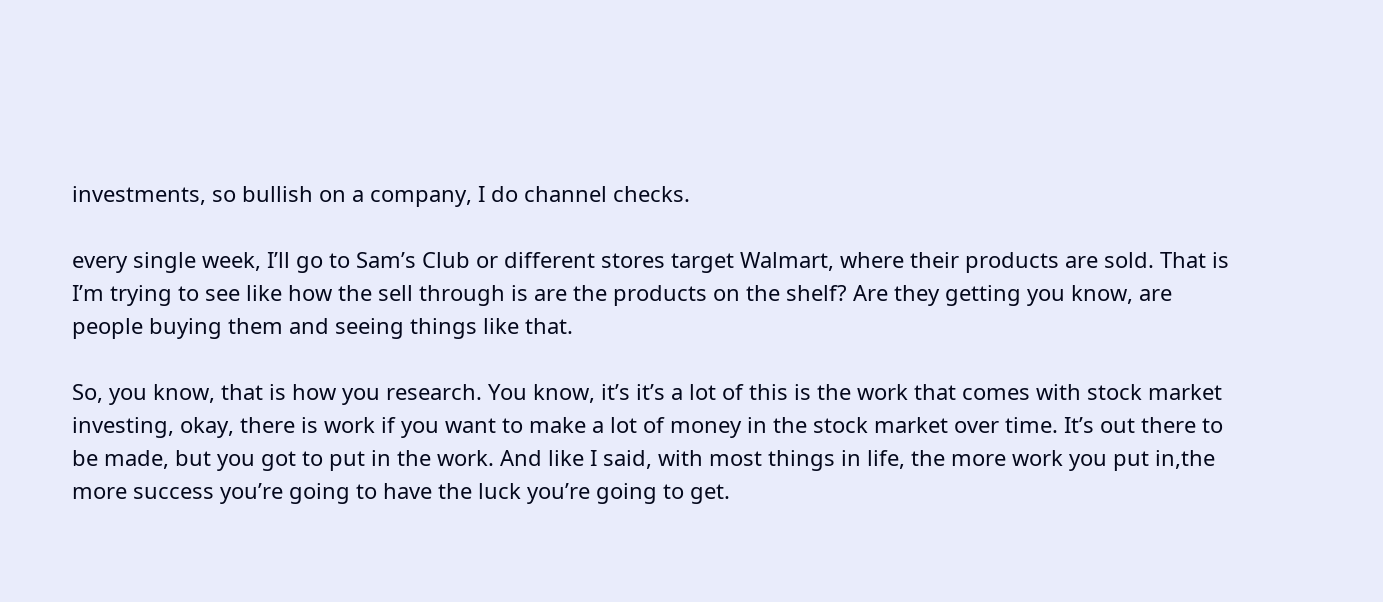investments, so bullish on a company, I do channel checks.

every single week, I’ll go to Sam’s Club or different stores target Walmart, where their products are sold. That is I’m trying to see like how the sell through is are the products on the shelf? Are they getting you know, are people buying them and seeing things like that.

So, you know, that is how you research. You know, it’s it’s a lot of this is the work that comes with stock market investing, okay, there is work if you want to make a lot of money in the stock market over time. It’s out there to be made, but you got to put in the work. And like I said, with most things in life, the more work you put in,the more success you’re going to have the luck you’re going to get.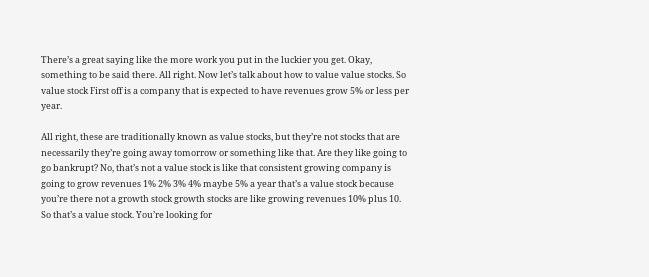There’s a great saying like the more work you put in the luckier you get. Okay, something to be said there. All right. Now let’s talk about how to value value stocks. So value stock First off is a company that is expected to have revenues grow 5% or less per year.

All right, these are traditionally known as value stocks, but they’re not stocks that are necessarily they’re going away tomorrow or something like that. Are they like going to go bankrupt? No, that’s not a value stock is like that consistent growing company is going to grow revenues 1% 2% 3% 4% maybe 5% a year that’s a value stock because you’re there not a growth stock growth stocks are like growing revenues 10% plus 10. So that’s a value stock. You’re looking for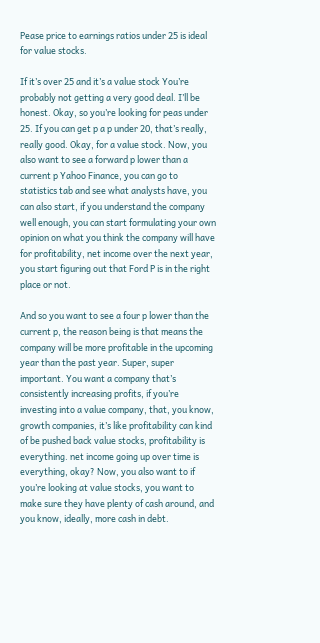Pease price to earnings ratios under 25 is ideal for value stocks.

If it’s over 25 and it’s a value stock You’re probably not getting a very good deal. I’ll be honest. Okay, so you’re looking for peas under 25. If you can get p a p under 20, that’s really, really good. Okay, for a value stock. Now, you also want to see a forward p lower than a current p Yahoo Finance, you can go to statistics tab and see what analysts have, you can also start, if you understand the company well enough, you can start formulating your own opinion on what you think the company will have for profitability, net income over the next year, you start figuring out that Ford P is in the right place or not.

And so you want to see a four p lower than the current p, the reason being is that means the company will be more profitable in the upcoming year than the past year. Super, super important. You want a company that’s consistently increasing profits, if you’re investing into a value company, that, you know, growth companies, it’s like profitability can kind of be pushed back value stocks, profitability is everything. net income going up over time is everything, okay? Now, you also want to if you’re looking at value stocks, you want to make sure they have plenty of cash around, and you know, ideally, more cash in debt.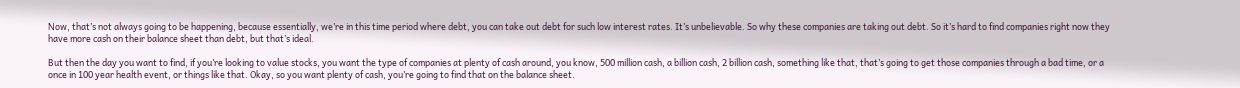Now, that’s not always going to be happening, because essentially, we’re in this time period where debt, you can take out debt for such low interest rates. It’s unbelievable. So why these companies are taking out debt. So it’s hard to find companies right now they have more cash on their balance sheet than debt, but that’s ideal.

But then the day you want to find, if you’re looking to value stocks, you want the type of companies at plenty of cash around, you know, 500 million cash, a billion cash, 2 billion cash, something like that, that’s going to get those companies through a bad time, or a once in 100 year health event, or things like that. Okay, so you want plenty of cash, you’re going to find that on the balance sheet.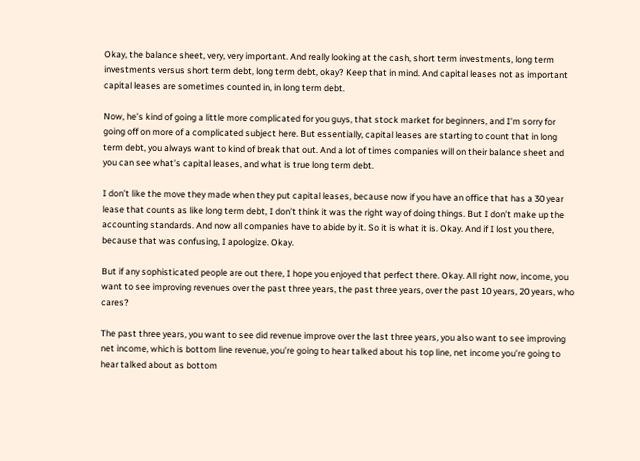Okay, the balance sheet, very, very important. And really looking at the cash, short term investments, long term investments versus short term debt, long term debt, okay? Keep that in mind. And capital leases not as important capital leases are sometimes counted in, in long term debt.

Now, he’s kind of going a little more complicated for you guys, that stock market for beginners, and I’m sorry for going off on more of a complicated subject here. But essentially, capital leases are starting to count that in long term debt, you always want to kind of break that out. And a lot of times companies will on their balance sheet and you can see what’s capital leases, and what is true long term debt.

I don’t like the move they made when they put capital leases, because now if you have an office that has a 30 year lease that counts as like long term debt, I don’t think it was the right way of doing things. But I don’t make up the accounting standards. And now all companies have to abide by it. So it is what it is. Okay. And if I lost you there, because that was confusing, I apologize. Okay.

But if any sophisticated people are out there, I hope you enjoyed that perfect there. Okay. All right now, income, you want to see improving revenues over the past three years, the past three years, over the past 10 years, 20 years, who cares?

The past three years, you want to see did revenue improve over the last three years, you also want to see improving net income, which is bottom line revenue, you’re going to hear talked about his top line, net income you’re going to hear talked about as bottom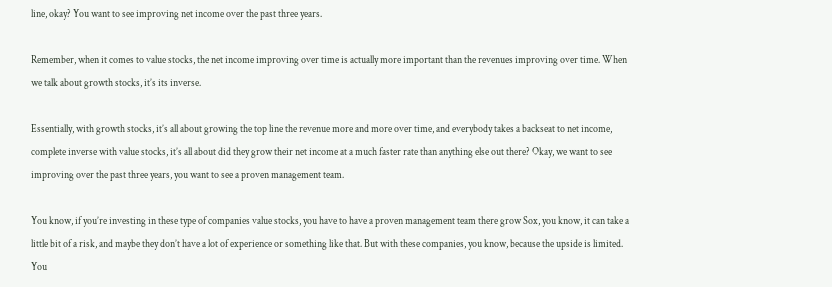line, okay? You want to see improving net income over the past three years.

Remember, when it comes to value stocks, the net income improving over time is actually more important than the revenues improving over time. When we talk about growth stocks, it’s its inverse.

Essentially, with growth stocks, it’s all about growing the top line the revenue more and more over time, and everybody takes a backseat to net income, complete inverse with value stocks, it’s all about did they grow their net income at a much faster rate than anything else out there? Okay, we want to see improving over the past three years, you want to see a proven management team.

You know, if you’re investing in these type of companies value stocks, you have to have a proven management team there grow Sox, you know, it can take a little bit of a risk, and maybe they don’t have a lot of experience or something like that. But with these companies, you know, because the upside is limited. You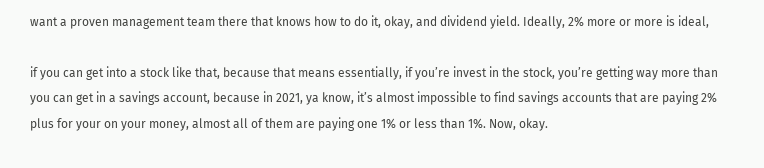want a proven management team there that knows how to do it, okay, and dividend yield. Ideally, 2% more or more is ideal,

if you can get into a stock like that, because that means essentially, if you’re invest in the stock, you’re getting way more than you can get in a savings account, because in 2021, ya know, it’s almost impossible to find savings accounts that are paying 2% plus for your on your money, almost all of them are paying one 1% or less than 1%. Now, okay.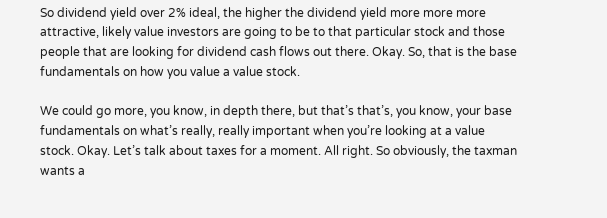So dividend yield over 2% ideal, the higher the dividend yield more more more attractive, likely value investors are going to be to that particular stock and those people that are looking for dividend cash flows out there. Okay. So, that is the base fundamentals on how you value a value stock.

We could go more, you know, in depth there, but that’s that’s, you know, your base fundamentals on what’s really, really important when you’re looking at a value stock. Okay. Let’s talk about taxes for a moment. All right. So obviously, the taxman wants a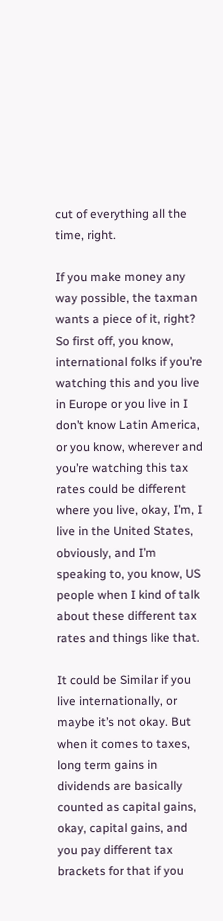cut of everything all the time, right.

If you make money any way possible, the taxman wants a piece of it, right? So first off, you know, international folks if you’re watching this and you live in Europe or you live in I don’t know Latin America, or you know, wherever and you’re watching this tax rates could be different where you live, okay, I’m, I live in the United States, obviously, and I’m speaking to, you know, US people when I kind of talk about these different tax rates and things like that.

It could be Similar if you live internationally, or maybe it’s not okay. But when it comes to taxes, long term gains in dividends are basically counted as capital gains, okay, capital gains, and you pay different tax brackets for that if you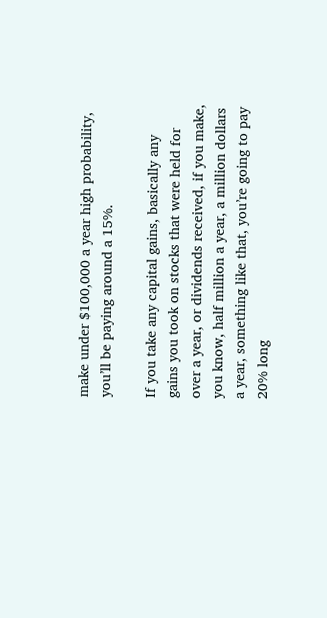make under $100,000 a year high probability, you’ll be paying around a 15%.

If you take any capital gains, basically any gains you took on stocks that were held for over a year, or dividends received, if you make, you know, half million a year, a million dollars a year, something like that, you’re going to pay 20% long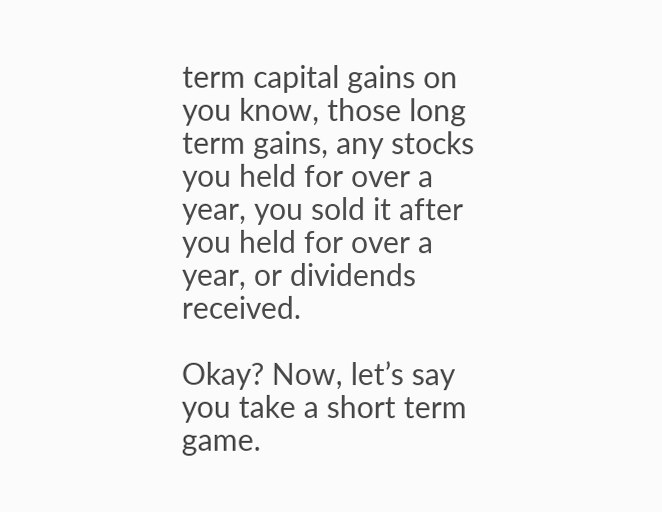term capital gains on you know, those long term gains, any stocks you held for over a year, you sold it after you held for over a year, or dividends received.

Okay? Now, let’s say you take a short term game.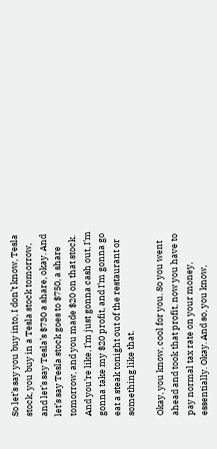So let’s say you buy into, I don’t know, Tesla stock, you buy in a Tesla stock tomorrow, and let’s say Tesla’s $730 a share, okay. And let’s say Tesla stock goes to $750, a share tomorrow, and you made $20 on that stock. And you’re like, I’m just gonna cash out, I’m gonna take my $20 profit, and I’m gonna go eat a steak tonight out of the restaurant or something like that.

Okay, you know, cool for you. So you went ahead and took that profit, now you have to pay normal tax rate on your money, essentially. Okay. And so, you know,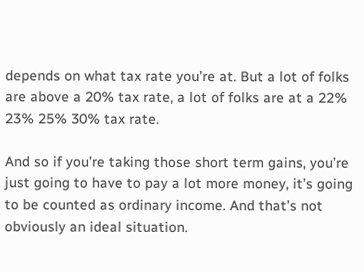depends on what tax rate you’re at. But a lot of folks are above a 20% tax rate, a lot of folks are at a 22% 23% 25% 30% tax rate.

And so if you’re taking those short term gains, you’re just going to have to pay a lot more money, it’s going to be counted as ordinary income. And that’s not obviously an ideal situation.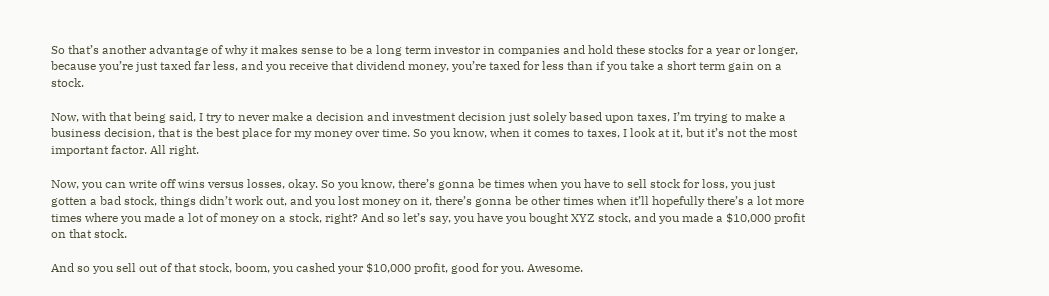So that’s another advantage of why it makes sense to be a long term investor in companies and hold these stocks for a year or longer, because you’re just taxed far less, and you receive that dividend money, you’re taxed for less than if you take a short term gain on a stock.

Now, with that being said, I try to never make a decision and investment decision just solely based upon taxes, I’m trying to make a business decision, that is the best place for my money over time. So you know, when it comes to taxes, I look at it, but it’s not the most important factor. All right.

Now, you can write off wins versus losses, okay. So you know, there’s gonna be times when you have to sell stock for loss, you just gotten a bad stock, things didn’t work out, and you lost money on it, there’s gonna be other times when it’ll hopefully there’s a lot more times where you made a lot of money on a stock, right? And so let’s say, you have you bought XYZ stock, and you made a $10,000 profit on that stock.

And so you sell out of that stock, boom, you cashed your $10,000 profit, good for you. Awesome.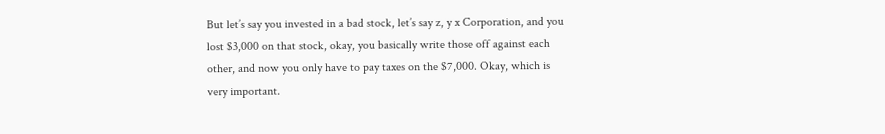But let’s say you invested in a bad stock, let’s say z, y x Corporation, and you lost $3,000 on that stock, okay, you basically write those off against each other, and now you only have to pay taxes on the $7,000. Okay, which is very important.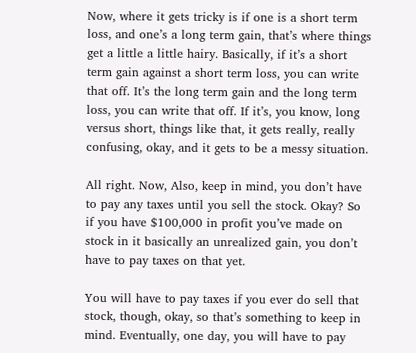Now, where it gets tricky is if one is a short term loss, and one’s a long term gain, that’s where things get a little a little hairy. Basically, if it’s a short term gain against a short term loss, you can write that off. It’s the long term gain and the long term loss, you can write that off. If it’s, you know, long versus short, things like that, it gets really, really confusing, okay, and it gets to be a messy situation.

All right. Now, Also, keep in mind, you don’t have to pay any taxes until you sell the stock. Okay? So if you have $100,000 in profit you’ve made on stock in it basically an unrealized gain, you don’t have to pay taxes on that yet.

You will have to pay taxes if you ever do sell that stock, though, okay, so that’s something to keep in mind. Eventually, one day, you will have to pay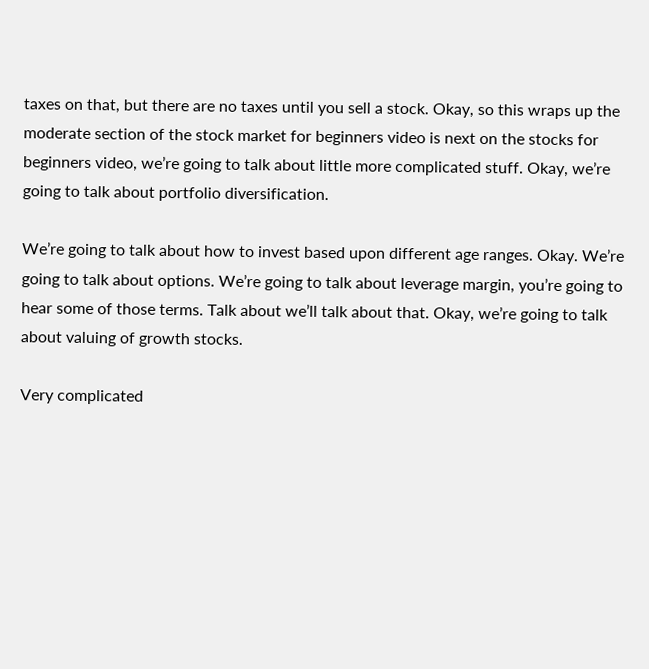taxes on that, but there are no taxes until you sell a stock. Okay, so this wraps up the moderate section of the stock market for beginners video is next on the stocks for beginners video, we’re going to talk about little more complicated stuff. Okay, we’re going to talk about portfolio diversification.

We’re going to talk about how to invest based upon different age ranges. Okay. We’re going to talk about options. We’re going to talk about leverage margin, you’re going to hear some of those terms. Talk about we’ll talk about that. Okay, we’re going to talk about valuing of growth stocks.

Very complicated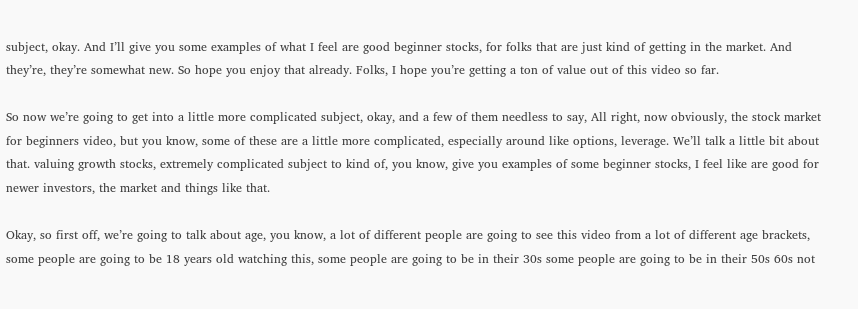subject, okay. And I’ll give you some examples of what I feel are good beginner stocks, for folks that are just kind of getting in the market. And they’re, they’re somewhat new. So hope you enjoy that already. Folks, I hope you’re getting a ton of value out of this video so far.

So now we’re going to get into a little more complicated subject, okay, and a few of them needless to say, All right, now obviously, the stock market for beginners video, but you know, some of these are a little more complicated, especially around like options, leverage. We’ll talk a little bit about that. valuing growth stocks, extremely complicated subject to kind of, you know, give you examples of some beginner stocks, I feel like are good for newer investors, the market and things like that.

Okay, so first off, we’re going to talk about age, you know, a lot of different people are going to see this video from a lot of different age brackets, some people are going to be 18 years old watching this, some people are going to be in their 30s some people are going to be in their 50s 60s not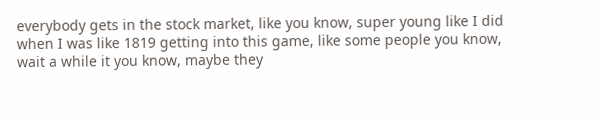everybody gets in the stock market, like you know, super young like I did when I was like 1819 getting into this game, like some people you know, wait a while it you know, maybe they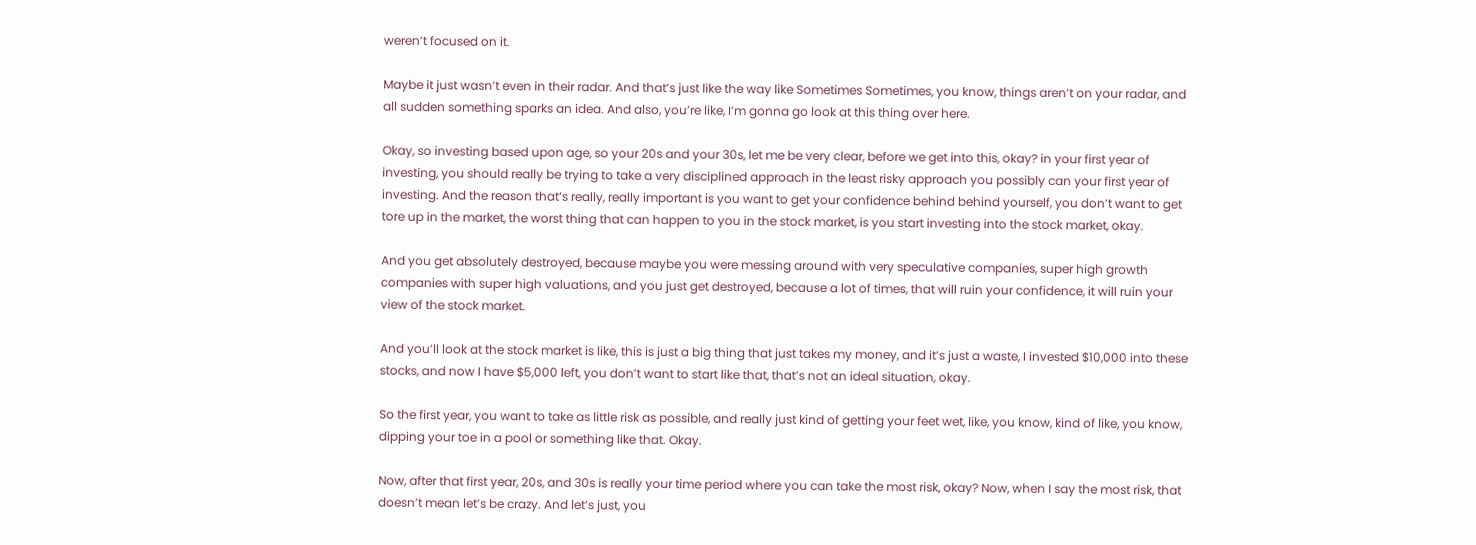weren’t focused on it.

Maybe it just wasn’t even in their radar. And that’s just like the way like Sometimes Sometimes, you know, things aren’t on your radar, and all sudden something sparks an idea. And also, you’re like, I’m gonna go look at this thing over here.

Okay, so investing based upon age, so your 20s and your 30s, let me be very clear, before we get into this, okay? in your first year of investing, you should really be trying to take a very disciplined approach in the least risky approach you possibly can your first year of investing. And the reason that’s really, really important is you want to get your confidence behind behind yourself, you don’t want to get tore up in the market, the worst thing that can happen to you in the stock market, is you start investing into the stock market, okay.

And you get absolutely destroyed, because maybe you were messing around with very speculative companies, super high growth companies with super high valuations, and you just get destroyed, because a lot of times, that will ruin your confidence, it will ruin your view of the stock market.

And you’ll look at the stock market is like, this is just a big thing that just takes my money, and it’s just a waste, I invested $10,000 into these stocks, and now I have $5,000 left, you don’t want to start like that, that’s not an ideal situation, okay.

So the first year, you want to take as little risk as possible, and really just kind of getting your feet wet, like, you know, kind of like, you know, dipping your toe in a pool or something like that. Okay.

Now, after that first year, 20s, and 30s is really your time period where you can take the most risk, okay? Now, when I say the most risk, that doesn’t mean let’s be crazy. And let’s just, you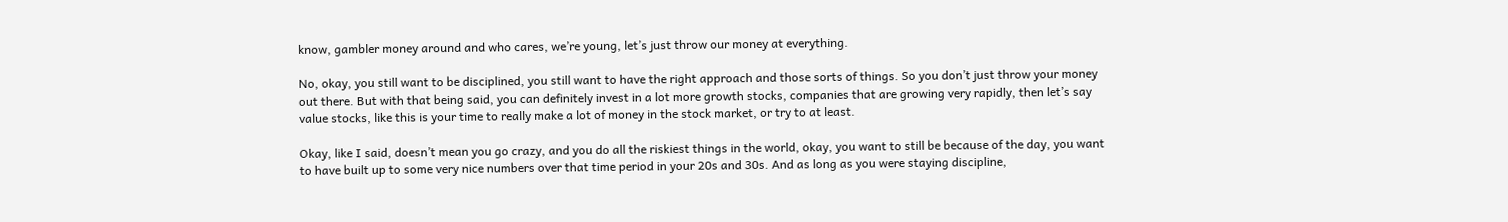know, gambler money around and who cares, we’re young, let’s just throw our money at everything.

No, okay, you still want to be disciplined, you still want to have the right approach and those sorts of things. So you don’t just throw your money out there. But with that being said, you can definitely invest in a lot more growth stocks, companies that are growing very rapidly, then let’s say value stocks, like this is your time to really make a lot of money in the stock market, or try to at least.

Okay, like I said, doesn’t mean you go crazy, and you do all the riskiest things in the world, okay, you want to still be because of the day, you want to have built up to some very nice numbers over that time period in your 20s and 30s. And as long as you were staying discipline,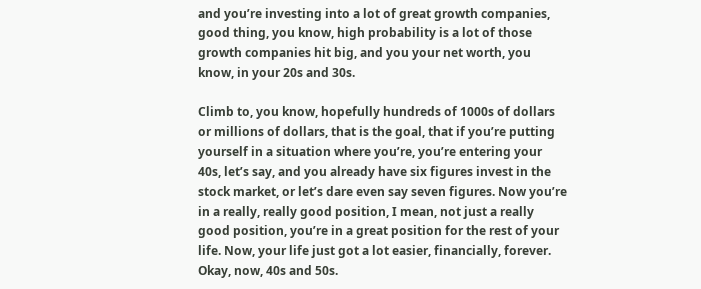and you’re investing into a lot of great growth companies, good thing, you know, high probability is a lot of those growth companies hit big, and you your net worth, you know, in your 20s and 30s.

Climb to, you know, hopefully hundreds of 1000s of dollars or millions of dollars, that is the goal, that if you’re putting yourself in a situation where you’re, you’re entering your 40s, let’s say, and you already have six figures invest in the stock market, or let’s dare even say seven figures. Now you’re in a really, really good position, I mean, not just a really good position, you’re in a great position for the rest of your life. Now, your life just got a lot easier, financially, forever. Okay, now, 40s and 50s.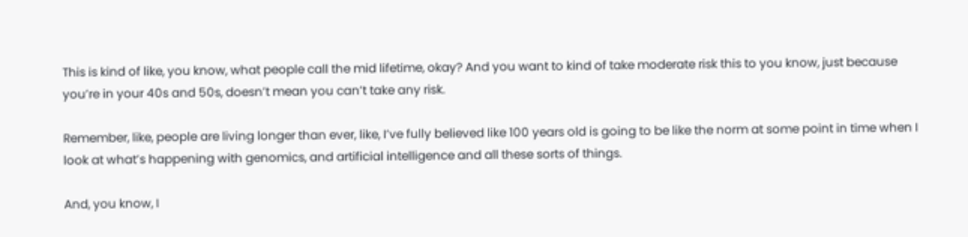This is kind of like, you know, what people call the mid lifetime, okay? And you want to kind of take moderate risk this to you know, just because you’re in your 40s and 50s, doesn’t mean you can’t take any risk.

Remember, like, people are living longer than ever, like, I’ve fully believed like 100 years old is going to be like the norm at some point in time when I look at what’s happening with genomics, and artificial intelligence and all these sorts of things.

And, you know, I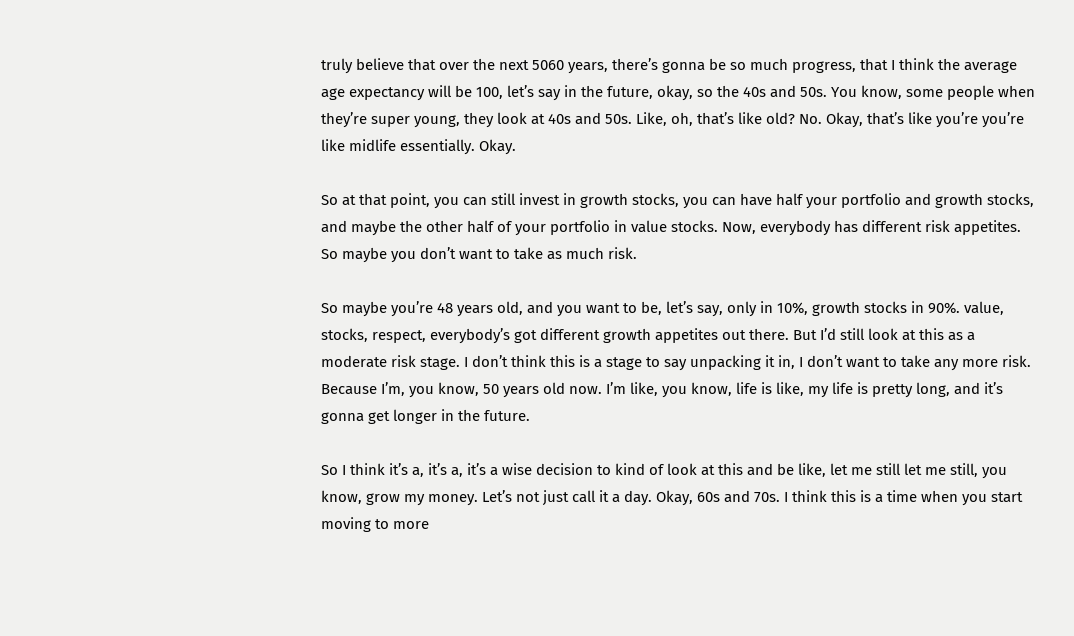truly believe that over the next 5060 years, there’s gonna be so much progress, that I think the average age expectancy will be 100, let’s say in the future, okay, so the 40s and 50s. You know, some people when they’re super young, they look at 40s and 50s. Like, oh, that’s like old? No. Okay, that’s like you’re you’re like midlife essentially. Okay.

So at that point, you can still invest in growth stocks, you can have half your portfolio and growth stocks, and maybe the other half of your portfolio in value stocks. Now, everybody has different risk appetites. So maybe you don’t want to take as much risk.

So maybe you’re 48 years old, and you want to be, let’s say, only in 10%, growth stocks in 90%. value, stocks, respect, everybody’s got different growth appetites out there. But I’d still look at this as a moderate risk stage. I don’t think this is a stage to say unpacking it in, I don’t want to take any more risk. Because I’m, you know, 50 years old now. I’m like, you know, life is like, my life is pretty long, and it’s gonna get longer in the future.

So I think it’s a, it’s a, it’s a wise decision to kind of look at this and be like, let me still let me still, you know, grow my money. Let’s not just call it a day. Okay, 60s and 70s. I think this is a time when you start moving to more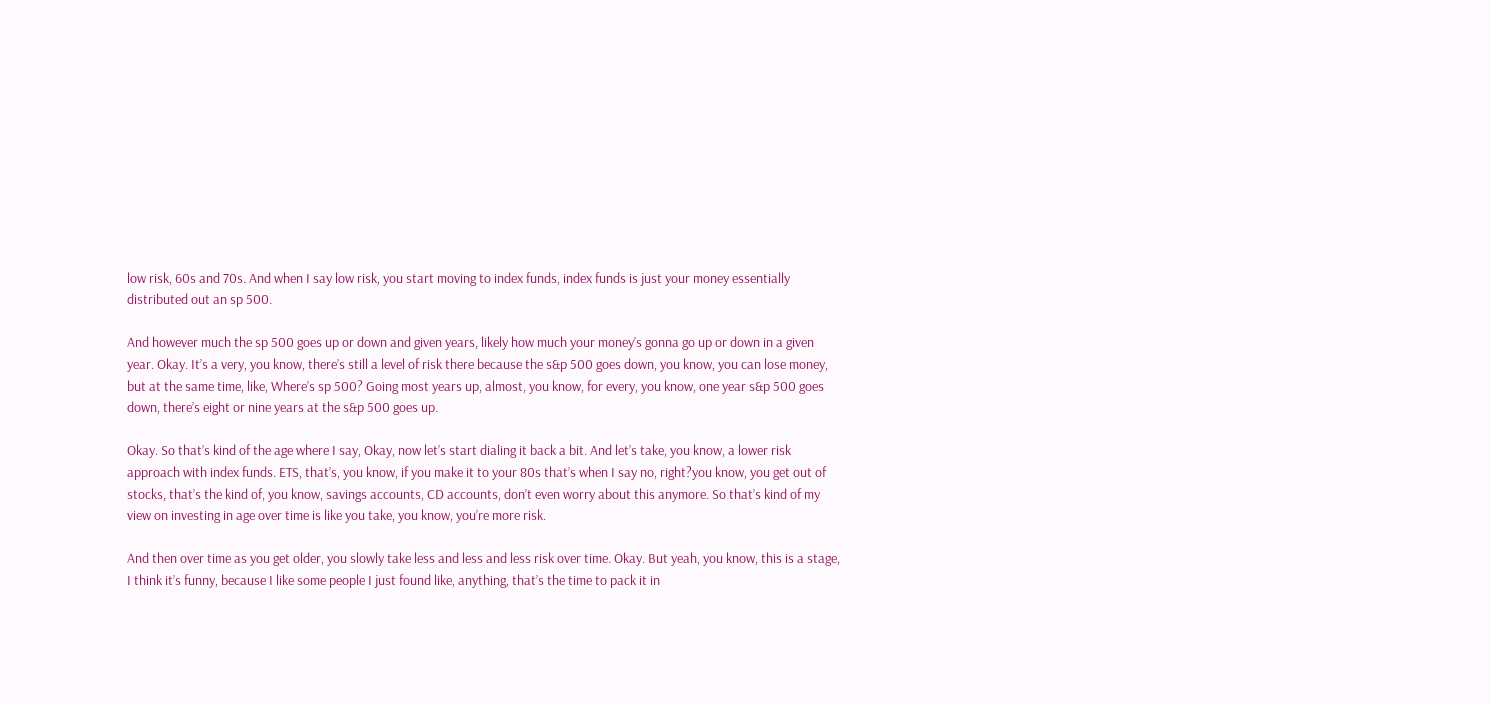low risk, 60s and 70s. And when I say low risk, you start moving to index funds, index funds is just your money essentially distributed out an sp 500.

And however much the sp 500 goes up or down and given years, likely how much your money’s gonna go up or down in a given year. Okay. It’s a very, you know, there’s still a level of risk there because the s&p 500 goes down, you know, you can lose money, but at the same time, like, Where’s sp 500? Going most years up, almost, you know, for every, you know, one year s&p 500 goes down, there’s eight or nine years at the s&p 500 goes up.

Okay. So that’s kind of the age where I say, Okay, now let’s start dialing it back a bit. And let’s take, you know, a lower risk approach with index funds. ETS, that’s, you know, if you make it to your 80s that’s when I say no, right?you know, you get out of stocks, that’s the kind of, you know, savings accounts, CD accounts, don’t even worry about this anymore. So that’s kind of my view on investing in age over time is like you take, you know, you’re more risk.

And then over time as you get older, you slowly take less and less and less risk over time. Okay. But yeah, you know, this is a stage, I think it’s funny, because I like some people I just found like, anything, that’s the time to pack it in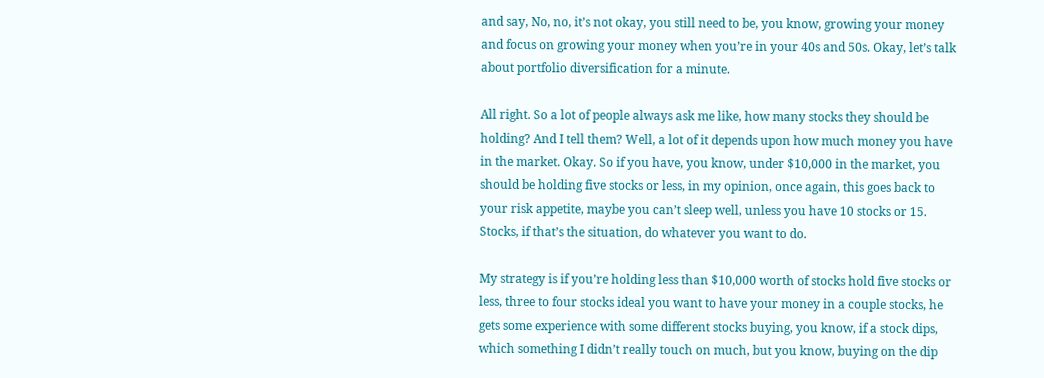and say, No, no, it’s not okay, you still need to be, you know, growing your money and focus on growing your money when you’re in your 40s and 50s. Okay, let’s talk about portfolio diversification for a minute.

All right. So a lot of people always ask me like, how many stocks they should be holding? And I tell them? Well, a lot of it depends upon how much money you have in the market. Okay. So if you have, you know, under $10,000 in the market, you should be holding five stocks or less, in my opinion, once again, this goes back to your risk appetite, maybe you can’t sleep well, unless you have 10 stocks or 15. Stocks, if that’s the situation, do whatever you want to do.

My strategy is if you’re holding less than $10,000 worth of stocks hold five stocks or less, three to four stocks ideal you want to have your money in a couple stocks, he gets some experience with some different stocks buying, you know, if a stock dips, which something I didn’t really touch on much, but you know, buying on the dip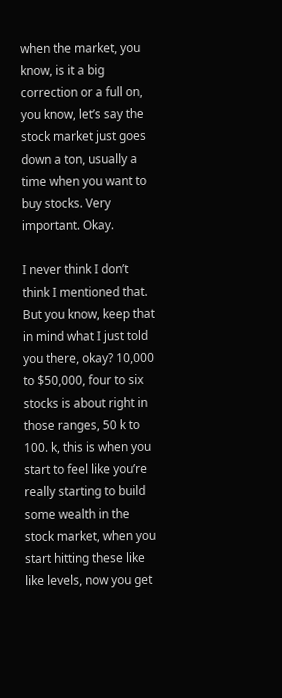when the market, you know, is it a big correction or a full on, you know, let’s say the stock market just goes down a ton, usually a time when you want to buy stocks. Very important. Okay.

I never think I don’t think I mentioned that. But you know, keep that in mind what I just told you there, okay? 10,000 to $50,000, four to six stocks is about right in those ranges, 50 k to 100. k, this is when you start to feel like you’re really starting to build some wealth in the stock market, when you start hitting these like like levels, now you get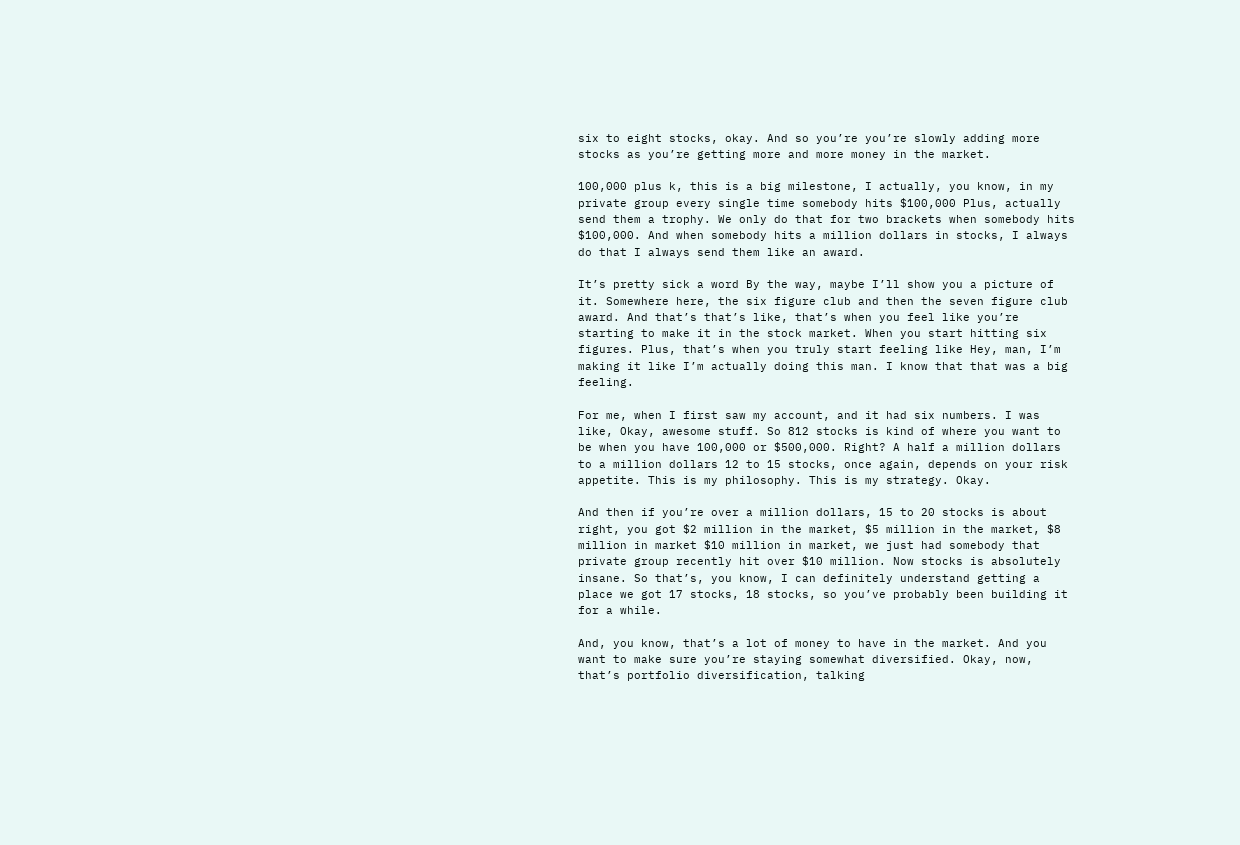six to eight stocks, okay. And so you’re you’re slowly adding more stocks as you’re getting more and more money in the market.

100,000 plus k, this is a big milestone, I actually, you know, in my private group every single time somebody hits $100,000 Plus, actually send them a trophy. We only do that for two brackets when somebody hits $100,000. And when somebody hits a million dollars in stocks, I always do that I always send them like an award.

It’s pretty sick a word By the way, maybe I’ll show you a picture of it. Somewhere here, the six figure club and then the seven figure club award. And that’s that’s like, that’s when you feel like you’re starting to make it in the stock market. When you start hitting six figures. Plus, that’s when you truly start feeling like Hey, man, I’m making it like I’m actually doing this man. I know that that was a big feeling.

For me, when I first saw my account, and it had six numbers. I was like, Okay, awesome stuff. So 812 stocks is kind of where you want to be when you have 100,000 or $500,000. Right? A half a million dollars to a million dollars 12 to 15 stocks, once again, depends on your risk appetite. This is my philosophy. This is my strategy. Okay.

And then if you’re over a million dollars, 15 to 20 stocks is about right, you got $2 million in the market, $5 million in the market, $8 million in market $10 million in market, we just had somebody that private group recently hit over $10 million. Now stocks is absolutely insane. So that’s, you know, I can definitely understand getting a place we got 17 stocks, 18 stocks, so you’ve probably been building it for a while.

And, you know, that’s a lot of money to have in the market. And you want to make sure you’re staying somewhat diversified. Okay, now, that’s portfolio diversification, talking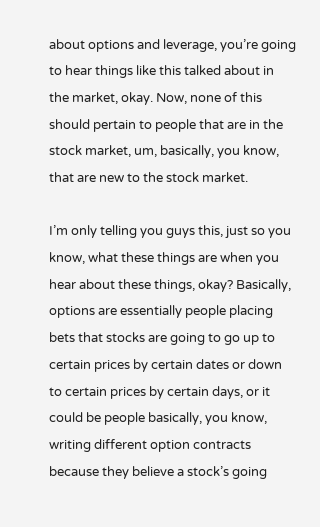about options and leverage, you’re going to hear things like this talked about in the market, okay. Now, none of this should pertain to people that are in the stock market, um, basically, you know, that are new to the stock market.

I’m only telling you guys this, just so you know, what these things are when you hear about these things, okay? Basically, options are essentially people placing bets that stocks are going to go up to certain prices by certain dates or down to certain prices by certain days, or it could be people basically, you know, writing different option contracts because they believe a stock’s going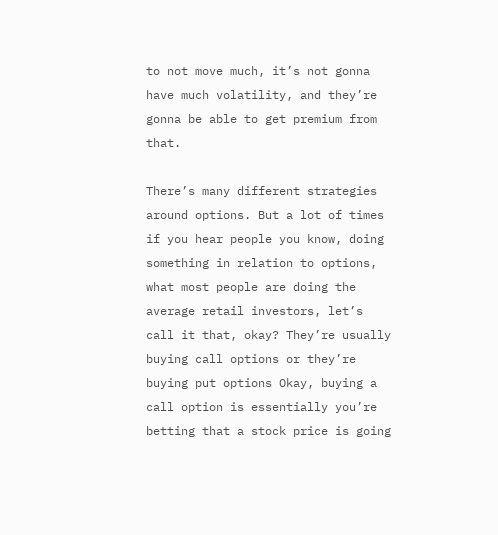to not move much, it’s not gonna have much volatility, and they’re gonna be able to get premium from that.

There’s many different strategies around options. But a lot of times if you hear people you know, doing something in relation to options, what most people are doing the average retail investors, let’s call it that, okay? They’re usually buying call options or they’re buying put options Okay, buying a call option is essentially you’re betting that a stock price is going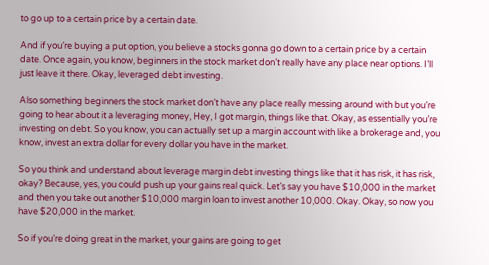to go up to a certain price by a certain date.

And if you’re buying a put option, you believe a stocks gonna go down to a certain price by a certain date. Once again, you know, beginners in the stock market don’t really have any place near options. I’ll just leave it there. Okay, leveraged debt investing.

Also something beginners the stock market don’t have any place really messing around with but you’re going to hear about it a leveraging money, Hey, I got margin, things like that. Okay, as essentially you’re investing on debt. So you know, you can actually set up a margin account with like a brokerage and, you know, invest an extra dollar for every dollar you have in the market.

So you think and understand about leverage margin debt investing things like that it has risk, it has risk, okay? Because, yes, you could push up your gains real quick. Let’s say you have $10,000 in the market and then you take out another $10,000 margin loan to invest another 10,000. Okay. Okay, so now you have $20,000 in the market.

So if you’re doing great in the market, your gains are going to get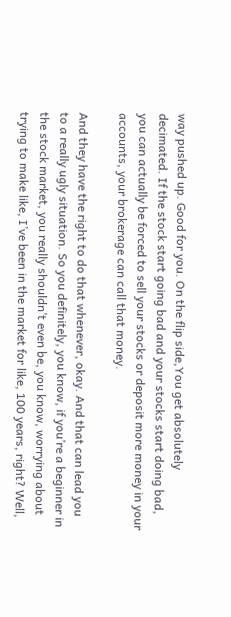way pushed up. Good for you. On the flip side,You get absolutely decimated. If the stock start going bad and your stocks start doing bad, you can actually be forced to sell your stocks or deposit more money in your accounts, your brokerage can call that money.

And they have the right to do that whenever, okay. And that can lead you to a really ugly situation. So you definitely, you know, if you’re a beginner in the stock market, you really shouldn’t even be, you know, worrying about trying to make like, I’ve been in the market for like, 100 years, right? Well,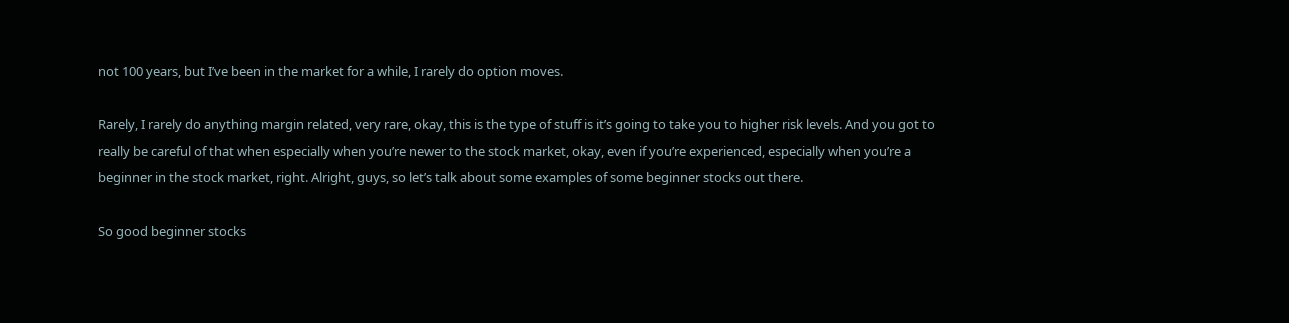not 100 years, but I’ve been in the market for a while, I rarely do option moves.

Rarely, I rarely do anything margin related, very rare, okay, this is the type of stuff is it’s going to take you to higher risk levels. And you got to really be careful of that when especially when you’re newer to the stock market, okay, even if you’re experienced, especially when you’re a beginner in the stock market, right. Alright, guys, so let’s talk about some examples of some beginner stocks out there.

So good beginner stocks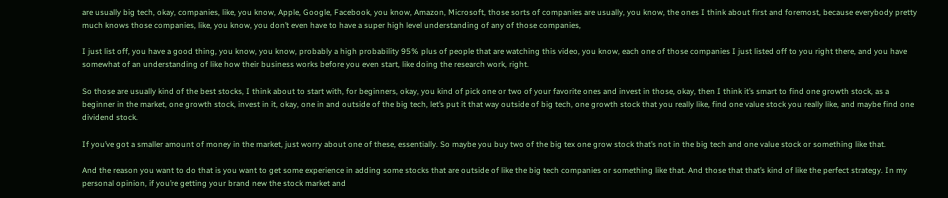are usually big tech, okay, companies, like, you know, Apple, Google, Facebook, you know, Amazon, Microsoft, those sorts of companies are usually, you know, the ones I think about first and foremost, because everybody pretty much knows those companies, like, you know, you don’t even have to have a super high level understanding of any of those companies,

I just list off, you have a good thing, you know, you know, probably a high probability 95% plus of people that are watching this video, you know, each one of those companies I just listed off to you right there, and you have somewhat of an understanding of like how their business works before you even start, like doing the research work, right.

So those are usually kind of the best stocks, I think about to start with, for beginners, okay, you kind of pick one or two of your favorite ones and invest in those, okay, then I think it’s smart to find one growth stock, as a beginner in the market, one growth stock, invest in it, okay, one in and outside of the big tech, let’s put it that way outside of big tech, one growth stock that you really like, find one value stock you really like, and maybe find one dividend stock.

If you’ve got a smaller amount of money in the market, just worry about one of these, essentially. So maybe you buy two of the big tex one grow stock that’s not in the big tech and one value stock or something like that.

And the reason you want to do that is you want to get some experience in adding some stocks that are outside of like the big tech companies or something like that. And those that that’s kind of like the perfect strategy. In my personal opinion, if you’re getting your brand new the stock market and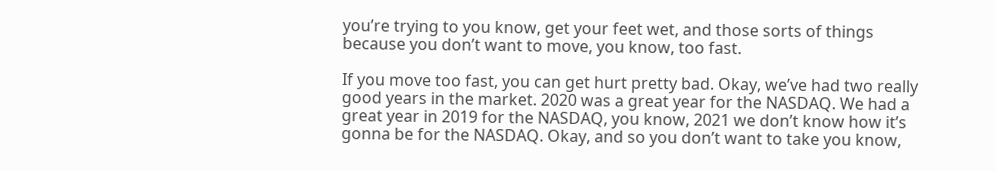you’re trying to you know, get your feet wet, and those sorts of things because you don’t want to move, you know, too fast.

If you move too fast, you can get hurt pretty bad. Okay, we’ve had two really good years in the market. 2020 was a great year for the NASDAQ. We had a great year in 2019 for the NASDAQ, you know, 2021 we don’t know how it’s gonna be for the NASDAQ. Okay, and so you don’t want to take you know,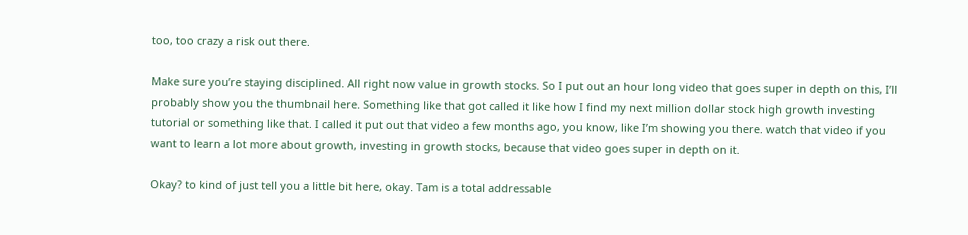too, too crazy a risk out there.

Make sure you’re staying disciplined. All right now value in growth stocks. So I put out an hour long video that goes super in depth on this, I’ll probably show you the thumbnail here. Something like that got called it like how I find my next million dollar stock high growth investing tutorial or something like that. I called it put out that video a few months ago, you know, like I’m showing you there. watch that video if you want to learn a lot more about growth, investing in growth stocks, because that video goes super in depth on it.

Okay? to kind of just tell you a little bit here, okay. Tam is a total addressable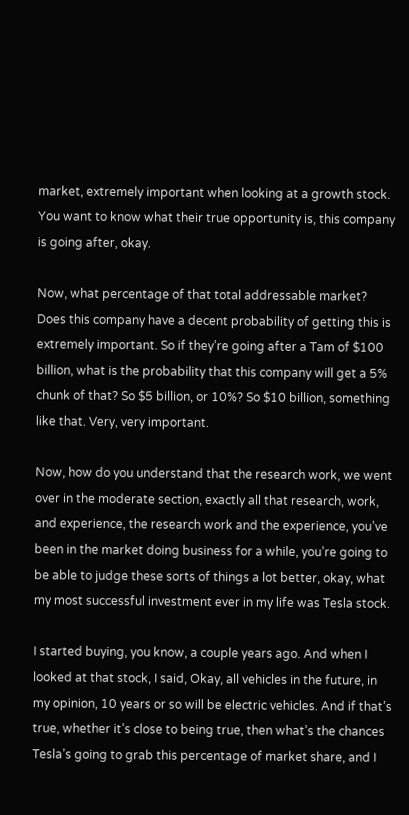market, extremely important when looking at a growth stock. You want to know what their true opportunity is, this company is going after, okay.

Now, what percentage of that total addressable market? Does this company have a decent probability of getting this is extremely important. So if they’re going after a Tam of $100 billion, what is the probability that this company will get a 5% chunk of that? So $5 billion, or 10%? So $10 billion, something like that. Very, very important.

Now, how do you understand that the research work, we went over in the moderate section, exactly all that research, work, and experience, the research work and the experience, you’ve been in the market doing business for a while, you’re going to be able to judge these sorts of things a lot better, okay, what my most successful investment ever in my life was Tesla stock.

I started buying, you know, a couple years ago. And when I looked at that stock, I said, Okay, all vehicles in the future, in my opinion, 10 years or so will be electric vehicles. And if that’s true, whether it’s close to being true, then what’s the chances Tesla’s going to grab this percentage of market share, and I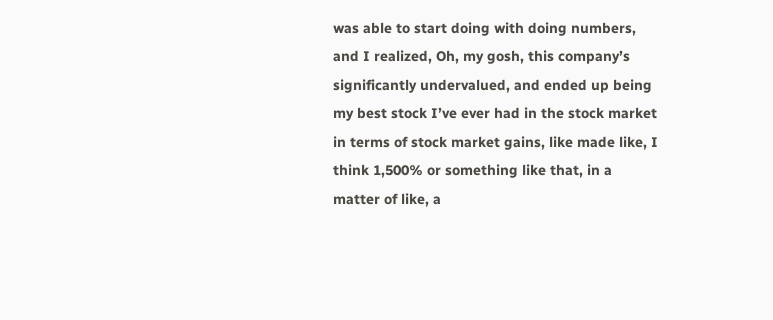was able to start doing with doing numbers, and I realized, Oh, my gosh, this company’s significantly undervalued, and ended up being my best stock I’ve ever had in the stock market in terms of stock market gains, like made like, I think 1,500% or something like that, in a matter of like, a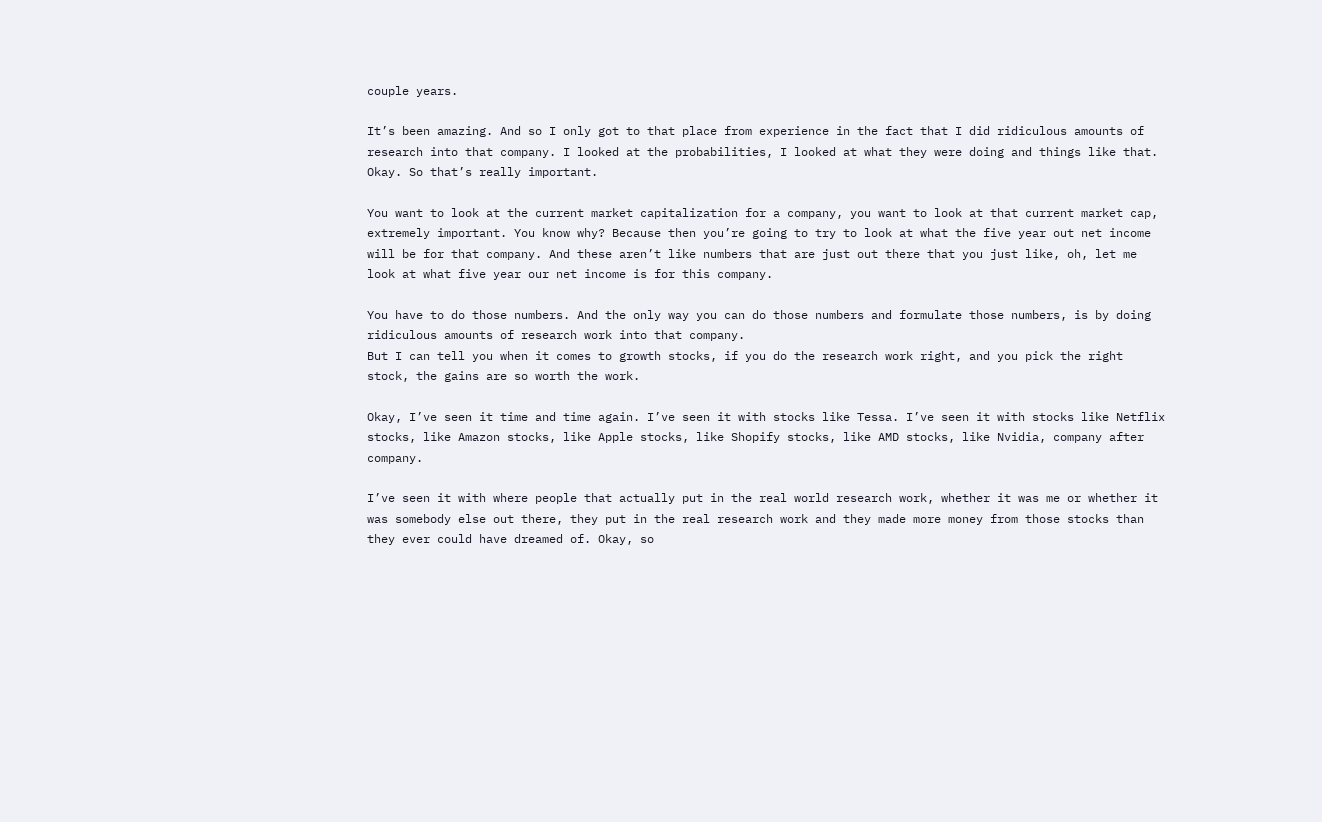couple years.

It’s been amazing. And so I only got to that place from experience in the fact that I did ridiculous amounts of research into that company. I looked at the probabilities, I looked at what they were doing and things like that. Okay. So that’s really important.

You want to look at the current market capitalization for a company, you want to look at that current market cap, extremely important. You know why? Because then you’re going to try to look at what the five year out net income will be for that company. And these aren’t like numbers that are just out there that you just like, oh, let me look at what five year our net income is for this company.

You have to do those numbers. And the only way you can do those numbers and formulate those numbers, is by doing ridiculous amounts of research work into that company.
But I can tell you when it comes to growth stocks, if you do the research work right, and you pick the right stock, the gains are so worth the work.

Okay, I’ve seen it time and time again. I’ve seen it with stocks like Tessa. I’ve seen it with stocks like Netflix stocks, like Amazon stocks, like Apple stocks, like Shopify stocks, like AMD stocks, like Nvidia, company after company.

I’ve seen it with where people that actually put in the real world research work, whether it was me or whether it was somebody else out there, they put in the real research work and they made more money from those stocks than they ever could have dreamed of. Okay, so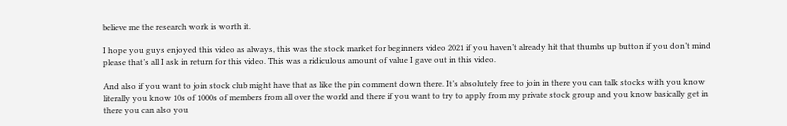believe me the research work is worth it.

I hope you guys enjoyed this video as always, this was the stock market for beginners video 2021 if you haven’t already hit that thumbs up button if you don’t mind please that’s all I ask in return for this video. This was a ridiculous amount of value I gave out in this video.

And also if you want to join stock club might have that as like the pin comment down there. It’s absolutely free to join in there you can talk stocks with you know literally you know 10s of 1000s of members from all over the world and there if you want to try to apply from my private stock group and you know basically get in there you can also you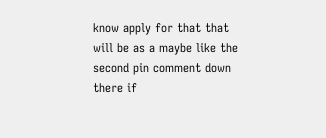know apply for that that will be as a maybe like the second pin comment down there if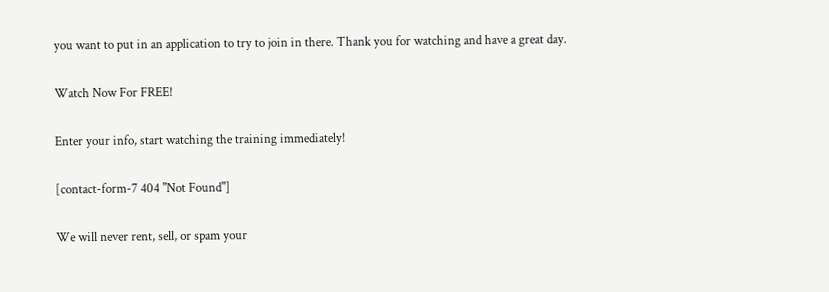you want to put in an application to try to join in there. Thank you for watching and have a great day.

Watch Now For FREE!

Enter your info, start watching the training immediately!

[contact-form-7 404 "Not Found"]

We will never rent, sell, or spam your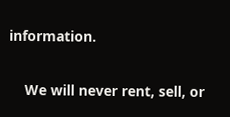information.


    We will never rent, sell, or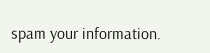spam your information.